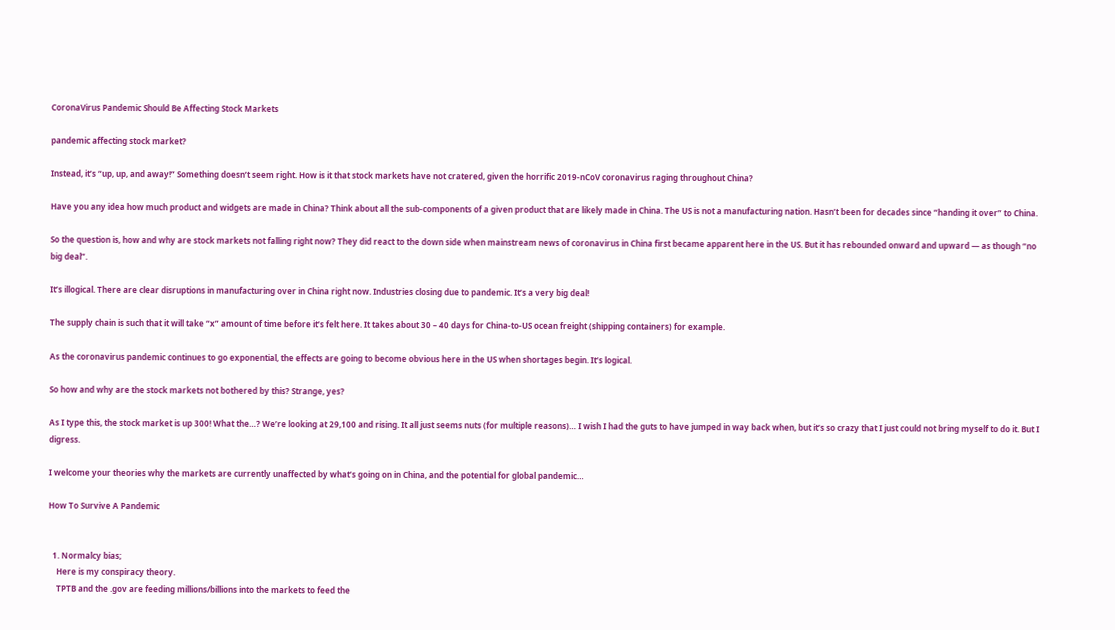CoronaVirus Pandemic Should Be Affecting Stock Markets

pandemic affecting stock market?

Instead, it’s “up, up, and away!” Something doesn’t seem right. How is it that stock markets have not cratered, given the horrific 2019-nCoV coronavirus raging throughout China?

Have you any idea how much product and widgets are made in China? Think about all the sub-components of a given product that are likely made in China. The US is not a manufacturing nation. Hasn’t been for decades since “handing it over” to China.

So the question is, how and why are stock markets not falling right now? They did react to the down side when mainstream news of coronavirus in China first became apparent here in the US. But it has rebounded onward and upward — as though “no big deal”.

It’s illogical. There are clear disruptions in manufacturing over in China right now. Industries closing due to pandemic. It’s a very big deal!

The supply chain is such that it will take “x” amount of time before it’s felt here. It takes about 30 – 40 days for China-to-US ocean freight (shipping containers) for example.

As the coronavirus pandemic continues to go exponential, the effects are going to become obvious here in the US when shortages begin. It’s logical.

So how and why are the stock markets not bothered by this? Strange, yes?

As I type this, the stock market is up 300! What the…? We’re looking at 29,100 and rising. It all just seems nuts (for multiple reasons)… I wish I had the guts to have jumped in way back when, but it’s so crazy that I just could not bring myself to do it. But I digress.

I welcome your theories why the markets are currently unaffected by what’s going on in China, and the potential for global pandemic…

How To Survive A Pandemic


  1. Normalcy bias;
    Here is my conspiracy theory.
    TPTB and the .gov are feeding millions/billions into the markets to feed the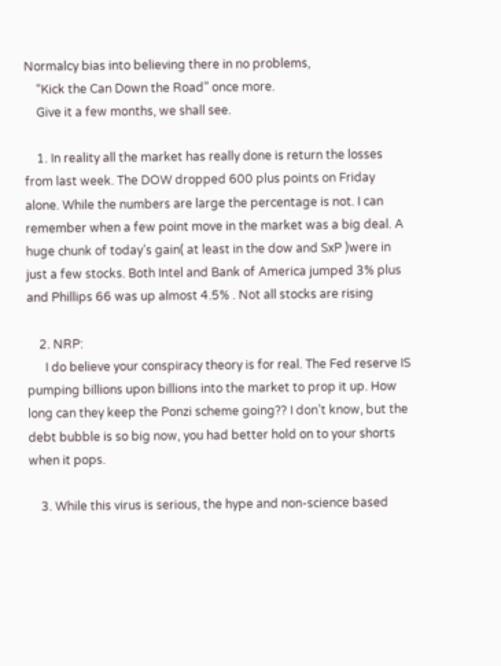Normalcy bias into believing there in no problems,
    “Kick the Can Down the Road” once more.
    Give it a few months, we shall see.

    1. In reality all the market has really done is return the losses from last week. The DOW dropped 600 plus points on Friday alone. While the numbers are large the percentage is not. I can remember when a few point move in the market was a big deal. A huge chunk of today’s gain( at least in the dow and SxP )were in just a few stocks. Both Intel and Bank of America jumped 3% plus and Phillips 66 was up almost 4.5% . Not all stocks are rising

    2. NRP:
      I do believe your conspiracy theory is for real. The Fed reserve IS pumping billions upon billions into the market to prop it up. How long can they keep the Ponzi scheme going?? I don’t know, but the debt bubble is so big now, you had better hold on to your shorts when it pops.

    3. While this virus is serious, the hype and non-science based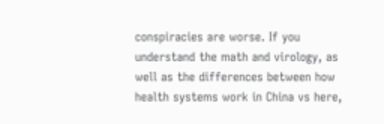conspiracies are worse. If you understand the math and virology, as well as the differences between how health systems work in China vs here,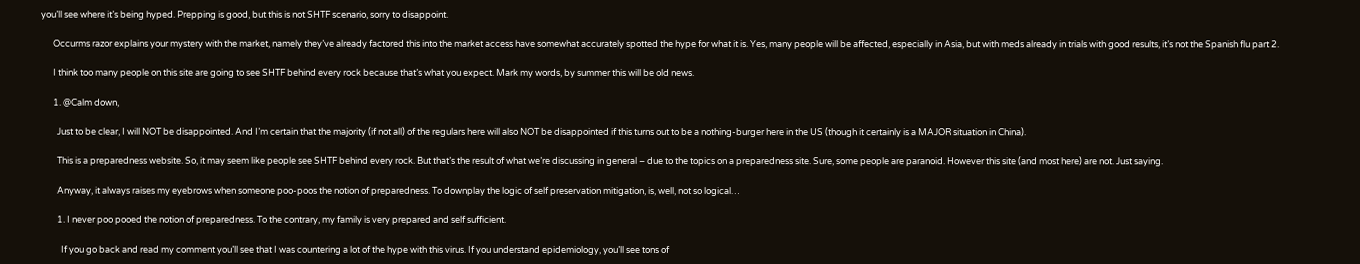you’ll see where it’s being hyped. Prepping is good, but this is not SHTF scenario, sorry to disappoint.

      Occurms razor explains your mystery with the market, namely they’ve already factored this into the market access have somewhat accurately spotted the hype for what it is. Yes, many people will be affected, especially in Asia, but with meds already in trials with good results, it’s not the Spanish flu part 2.

      I think too many people on this site are going to see SHTF behind every rock because that’s what you expect. Mark my words, by summer this will be old news.

      1. @Calm down,

        Just to be clear, I will NOT be disappointed. And I’m certain that the majority (if not all) of the regulars here will also NOT be disappointed if this turns out to be a nothing-burger here in the US (though it certainly is a MAJOR situation in China).

        This is a preparedness website. So, it may seem like people see SHTF behind every rock. But that’s the result of what we’re discussing in general – due to the topics on a preparedness site. Sure, some people are paranoid. However this site (and most here) are not. Just saying.

        Anyway, it always raises my eyebrows when someone poo-poos the notion of preparedness. To downplay the logic of self preservation mitigation, is, well, not so logical…

        1. I never poo pooed the notion of preparedness. To the contrary, my family is very prepared and self sufficient.

          If you go back and read my comment you’ll see that I was countering a lot of the hype with this virus. If you understand epidemiology, you’ll see tons of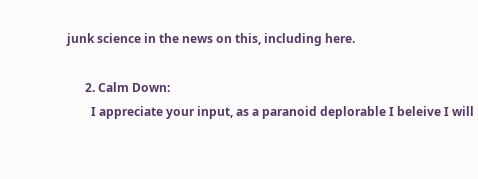junk science in the news on this, including here.

      2. Calm Down:
        I appreciate your input, as a paranoid deplorable I beleive I will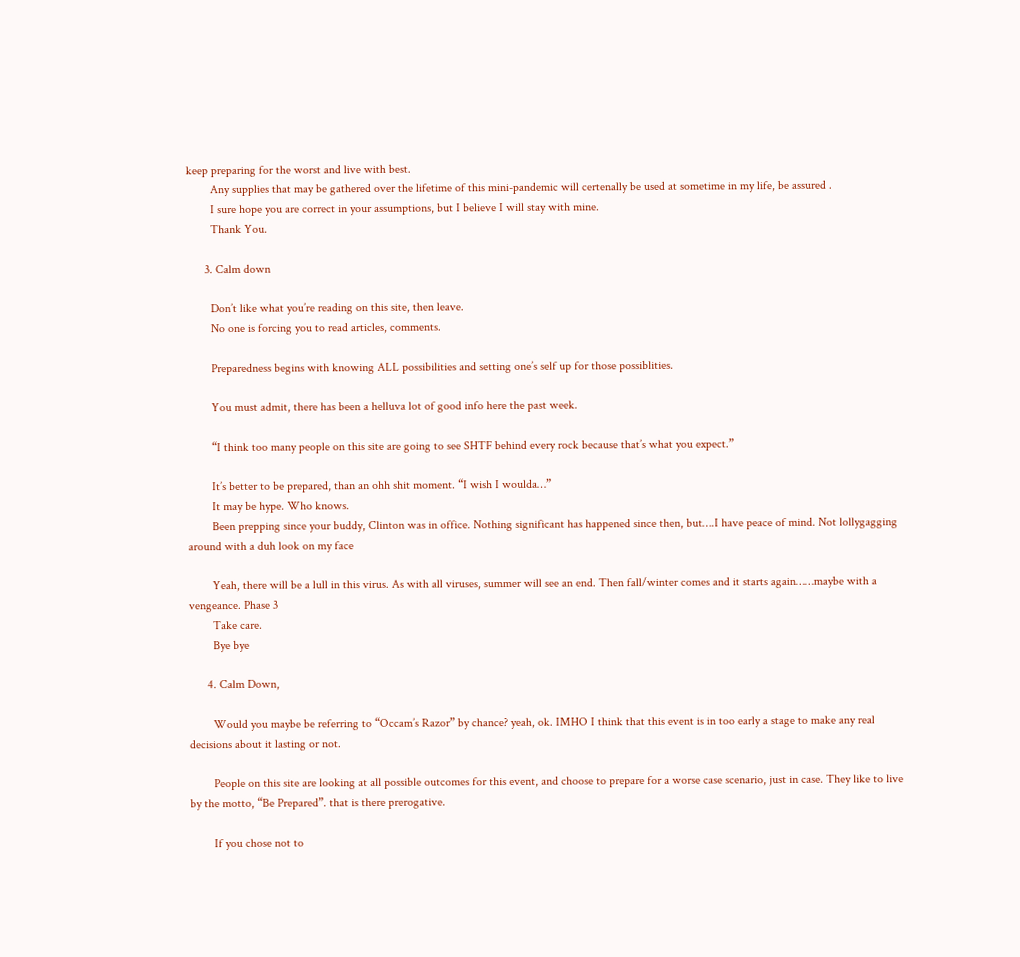keep preparing for the worst and live with best.
        Any supplies that may be gathered over the lifetime of this mini-pandemic will certenally be used at sometime in my life, be assured .
        I sure hope you are correct in your assumptions, but I believe I will stay with mine.
        Thank You.

      3. Calm down

        Don’t like what you’re reading on this site, then leave.
        No one is forcing you to read articles, comments.

        Preparedness begins with knowing ALL possibilities and setting one’s self up for those possiblities.

        You must admit, there has been a helluva lot of good info here the past week.

        “I think too many people on this site are going to see SHTF behind every rock because that’s what you expect.”

        It’s better to be prepared, than an ohh shit moment. “I wish I woulda…”
        It may be hype. Who knows.
        Been prepping since your buddy, Clinton was in office. Nothing significant has happened since then, but….I have peace of mind. Not lollygagging around with a duh look on my face

        Yeah, there will be a lull in this virus. As with all viruses, summer will see an end. Then fall/winter comes and it starts again……maybe with a vengeance. Phase 3
        Take care.
        Bye bye

      4. Calm Down,

        Would you maybe be referring to “Occam’s Razor” by chance? yeah, ok. IMHO I think that this event is in too early a stage to make any real decisions about it lasting or not.

        People on this site are looking at all possible outcomes for this event, and choose to prepare for a worse case scenario, just in case. They like to live by the motto, “Be Prepared”. that is there prerogative.

        If you chose not to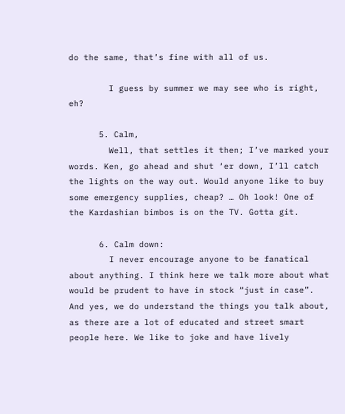do the same, that’s fine with all of us.

        I guess by summer we may see who is right, eh?

      5. Calm,
        Well, that settles it then; I’ve marked your words. Ken, go ahead and shut ‘er down, I’ll catch the lights on the way out. Would anyone like to buy some emergency supplies, cheap? … Oh look! One of the Kardashian bimbos is on the TV. Gotta git.

      6. Calm down:
        I never encourage anyone to be fanatical about anything. I think here we talk more about what would be prudent to have in stock “just in case”. And yes, we do understand the things you talk about, as there are a lot of educated and street smart people here. We like to joke and have lively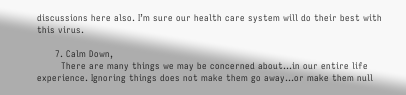discussions here also. I’m sure our health care system will do their best with this virus.

      7. Calm Down,
        There are many things we may be concerned about…in our entire life experience. Ignoring things does not make them go away…or make them null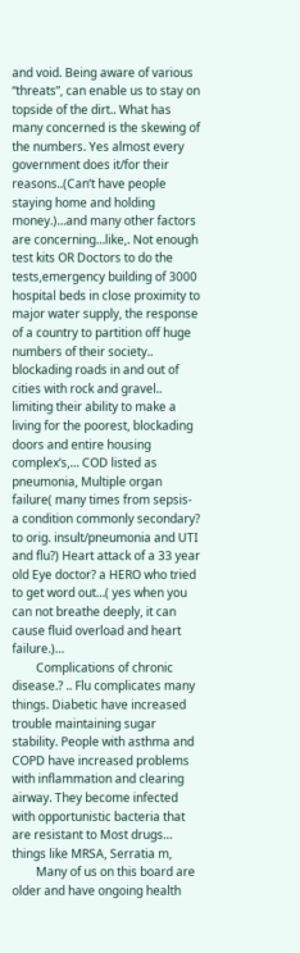and void. Being aware of various “threats”, can enable us to stay on topside of the dirt.. What has many concerned is the skewing of the numbers. Yes almost every government does it/for their reasons..(Can’t have people staying home and holding money.)…and many other factors are concerning…like,. Not enough test kits OR Doctors to do the tests,emergency building of 3000 hospital beds in close proximity to major water supply, the response of a country to partition off huge numbers of their society.. blockading roads in and out of cities with rock and gravel.. limiting their ability to make a living for the poorest, blockading doors and entire housing complex’s,… COD listed as pneumonia, Multiple organ failure( many times from sepsis- a condition commonly secondary? to orig. insult/pneumonia and UTI and flu?) Heart attack of a 33 year old Eye doctor? a HERO who tried to get word out…( yes when you can not breathe deeply, it can cause fluid overload and heart failure.)…
        Complications of chronic disease.? .. Flu complicates many things. Diabetic have increased trouble maintaining sugar stability. People with asthma and COPD have increased problems with inflammation and clearing airway. They become infected with opportunistic bacteria that are resistant to Most drugs… things like MRSA, Serratia m,
        Many of us on this board are older and have ongoing health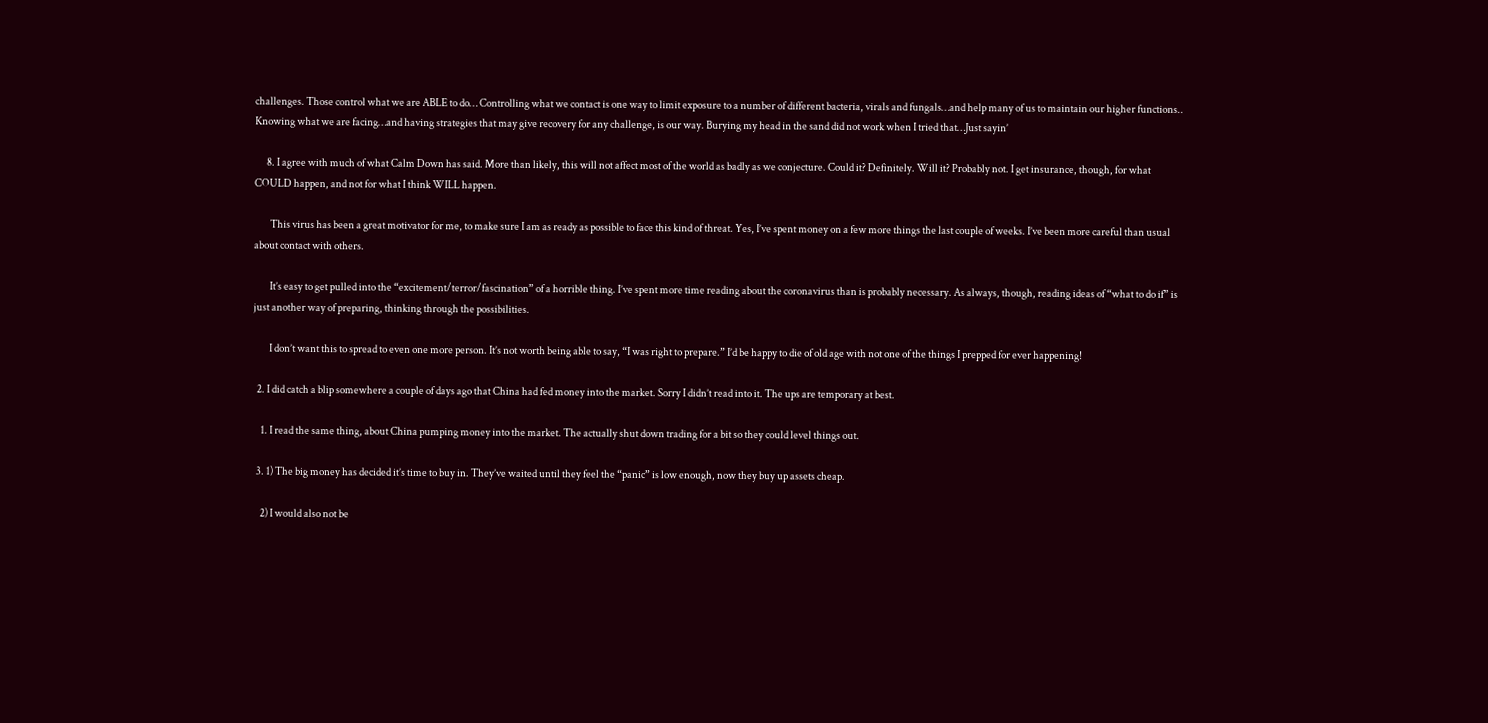challenges. Those control what we are ABLE to do… Controlling what we contact is one way to limit exposure to a number of different bacteria, virals and fungals…and help many of us to maintain our higher functions.. Knowing what we are facing…and having strategies that may give recovery for any challenge, is our way. Burying my head in the sand did not work when I tried that…Just sayin’

      8. I agree with much of what Calm Down has said. More than likely, this will not affect most of the world as badly as we conjecture. Could it? Definitely. Will it? Probably not. I get insurance, though, for what COULD happen, and not for what I think WILL happen.

        This virus has been a great motivator for me, to make sure I am as ready as possible to face this kind of threat. Yes, I’ve spent money on a few more things the last couple of weeks. I’ve been more careful than usual about contact with others.

        It’s easy to get pulled into the “excitement/terror/fascination” of a horrible thing. I’ve spent more time reading about the coronavirus than is probably necessary. As always, though, reading ideas of “what to do if” is just another way of preparing, thinking through the possibilities.

        I don’t want this to spread to even one more person. It’s not worth being able to say, “I was right to prepare.” I’d be happy to die of old age with not one of the things I prepped for ever happening!

  2. I did catch a blip somewhere a couple of days ago that China had fed money into the market. Sorry I didn’t read into it. The ups are temporary at best.

    1. I read the same thing, about China pumping money into the market. The actually shut down trading for a bit so they could level things out.

  3. 1) The big money has decided it’s time to buy in. They’ve waited until they feel the “panic” is low enough, now they buy up assets cheap.

    2) I would also not be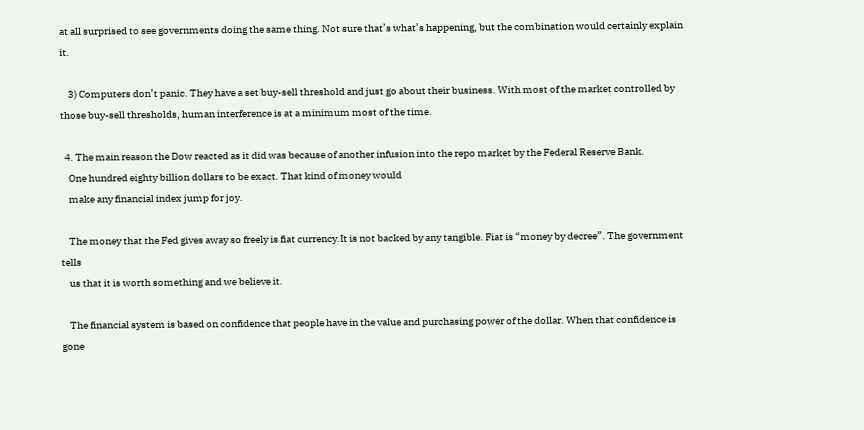at all surprised to see governments doing the same thing. Not sure that’s what’s happening, but the combination would certainly explain it.

    3) Computers don’t panic. They have a set buy-sell threshold and just go about their business. With most of the market controlled by those buy-sell thresholds, human interference is at a minimum most of the time.

  4. The main reason the Dow reacted as it did was because of another infusion into the repo market by the Federal Reserve Bank.
    One hundred eighty billion dollars to be exact. That kind of money would
    make any financial index jump for joy.

    The money that the Fed gives away so freely is fiat currency.It is not backed by any tangible. Fiat is “money by decree”. The government tells
    us that it is worth something and we believe it.

    The financial system is based on confidence that people have in the value and purchasing power of the dollar. When that confidence is gone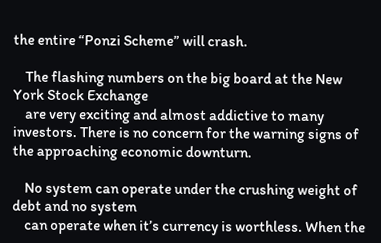the entire “Ponzi Scheme” will crash.

    The flashing numbers on the big board at the New York Stock Exchange
    are very exciting and almost addictive to many investors. There is no concern for the warning signs of the approaching economic downturn.

    No system can operate under the crushing weight of debt and no system
    can operate when it’s currency is worthless. When the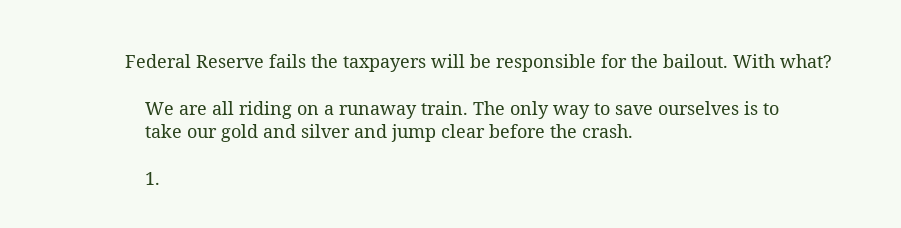Federal Reserve fails the taxpayers will be responsible for the bailout. With what?

    We are all riding on a runaway train. The only way to save ourselves is to
    take our gold and silver and jump clear before the crash.

    1.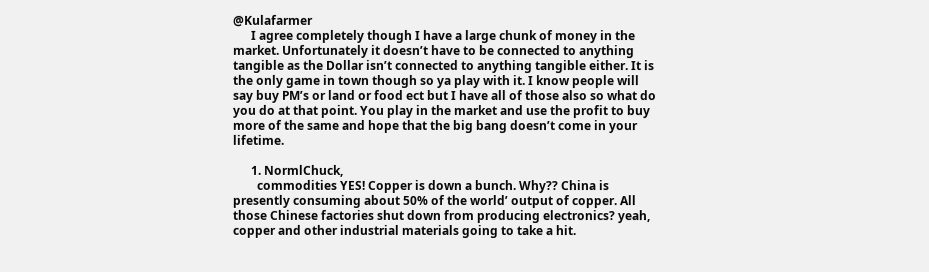@Kulafarmer
      I agree completely though I have a large chunk of money in the market. Unfortunately it doesn’t have to be connected to anything tangible as the Dollar isn’t connected to anything tangible either. It is the only game in town though so ya play with it. I know people will say buy PM’s or land or food ect but I have all of those also so what do you do at that point. You play in the market and use the profit to buy more of the same and hope that the big bang doesn’t come in your lifetime.

      1. NormlChuck,
        commodities YES! Copper is down a bunch. Why?? China is presently consuming about 50% of the world’ output of copper. All those Chinese factories shut down from producing electronics? yeah, copper and other industrial materials going to take a hit.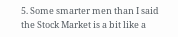5. Some smarter men than I said the Stock Market is a bit like a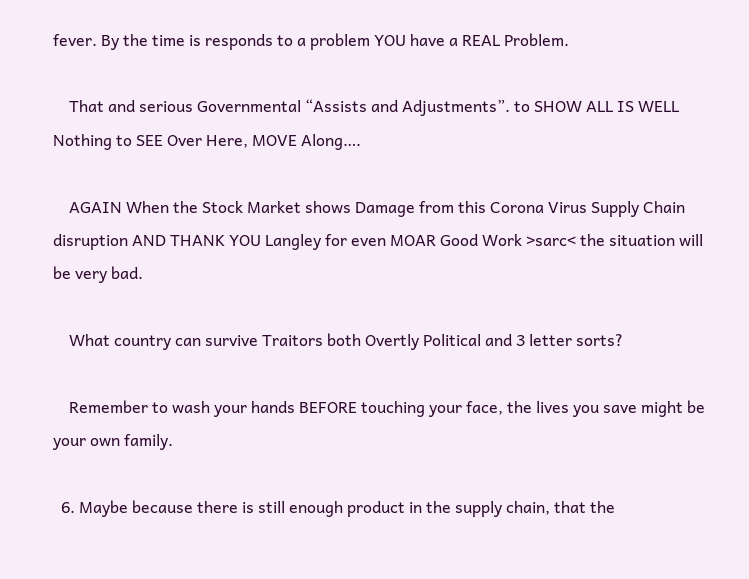fever. By the time is responds to a problem YOU have a REAL Problem.

    That and serious Governmental “Assists and Adjustments”. to SHOW ALL IS WELL Nothing to SEE Over Here, MOVE Along….

    AGAIN When the Stock Market shows Damage from this Corona Virus Supply Chain disruption AND THANK YOU Langley for even MOAR Good Work >sarc< the situation will be very bad.

    What country can survive Traitors both Overtly Political and 3 letter sorts?

    Remember to wash your hands BEFORE touching your face, the lives you save might be your own family.

  6. Maybe because there is still enough product in the supply chain, that the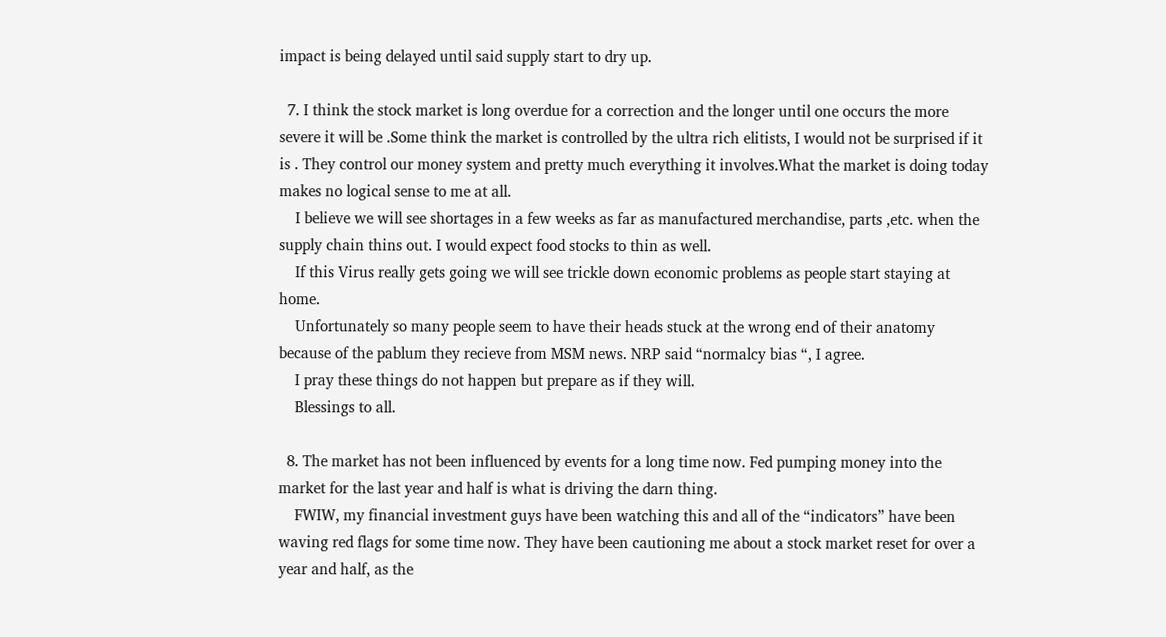impact is being delayed until said supply start to dry up.

  7. I think the stock market is long overdue for a correction and the longer until one occurs the more severe it will be .Some think the market is controlled by the ultra rich elitists, I would not be surprised if it is . They control our money system and pretty much everything it involves.What the market is doing today makes no logical sense to me at all.
    I believe we will see shortages in a few weeks as far as manufactured merchandise, parts ,etc. when the supply chain thins out. I would expect food stocks to thin as well.
    If this Virus really gets going we will see trickle down economic problems as people start staying at home.
    Unfortunately so many people seem to have their heads stuck at the wrong end of their anatomy because of the pablum they recieve from MSM news. NRP said “normalcy bias “, I agree.
    I pray these things do not happen but prepare as if they will.
    Blessings to all.

  8. The market has not been influenced by events for a long time now. Fed pumping money into the market for the last year and half is what is driving the darn thing.
    FWIW, my financial investment guys have been watching this and all of the “indicators” have been waving red flags for some time now. They have been cautioning me about a stock market reset for over a year and half, as the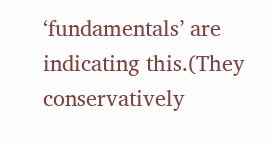‘fundamentals’ are indicating this.(They conservatively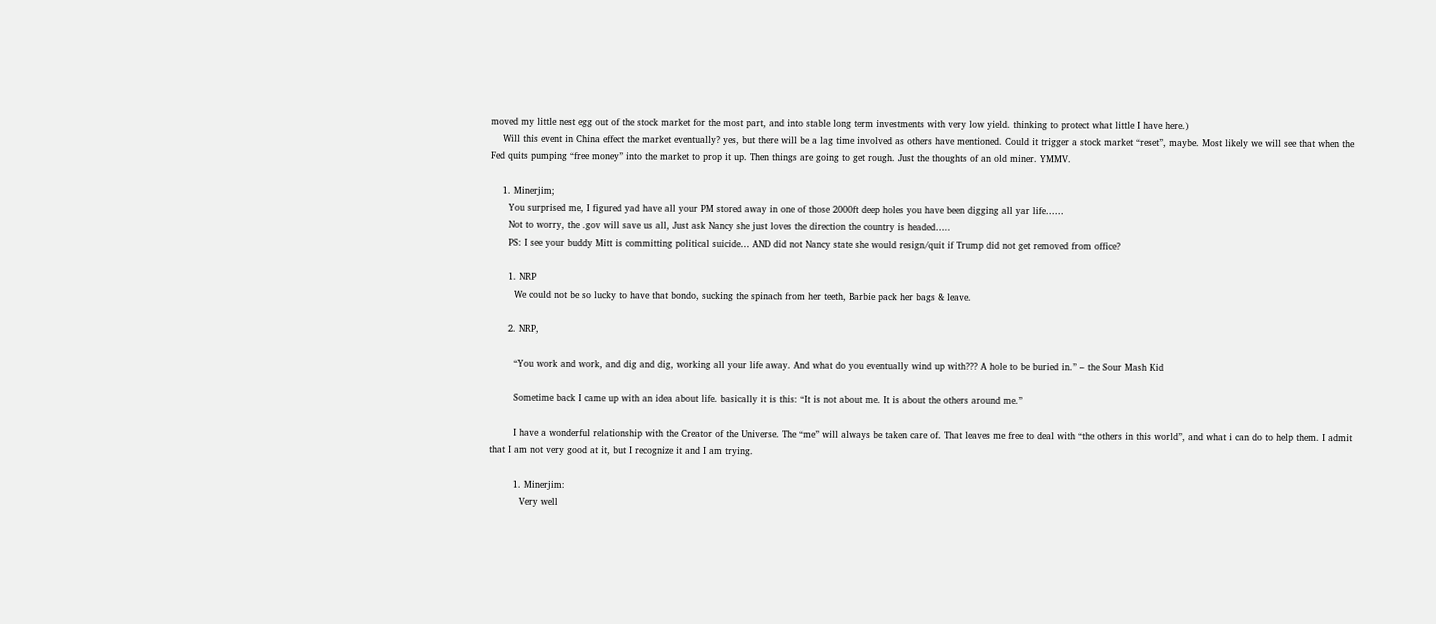moved my little nest egg out of the stock market for the most part, and into stable long term investments with very low yield. thinking to protect what little I have here.)
    Will this event in China effect the market eventually? yes, but there will be a lag time involved as others have mentioned. Could it trigger a stock market “reset”, maybe. Most likely we will see that when the Fed quits pumping “free money” into the market to prop it up. Then things are going to get rough. Just the thoughts of an old miner. YMMV.

    1. Minerjim;
      You surprised me, I figured yad have all your PM stored away in one of those 2000ft deep holes you have been digging all yar life……
      Not to worry, the .gov will save us all, Just ask Nancy she just loves the direction the country is headed…..
      PS: I see your buddy Mitt is committing political suicide… AND did not Nancy state she would resign/quit if Trump did not get removed from office?

      1. NRP
        We could not be so lucky to have that bondo, sucking the spinach from her teeth, Barbie pack her bags & leave.

      2. NRP,

        “You work and work, and dig and dig, working all your life away. And what do you eventually wind up with??? A hole to be buried in.” – the Sour Mash Kid

        Sometime back I came up with an idea about life. basically it is this: “It is not about me. It is about the others around me.”

        I have a wonderful relationship with the Creator of the Universe. The “me” will always be taken care of. That leaves me free to deal with “the others in this world”, and what i can do to help them. I admit that I am not very good at it, but I recognize it and I am trying.

        1. Minerjim:
          Very well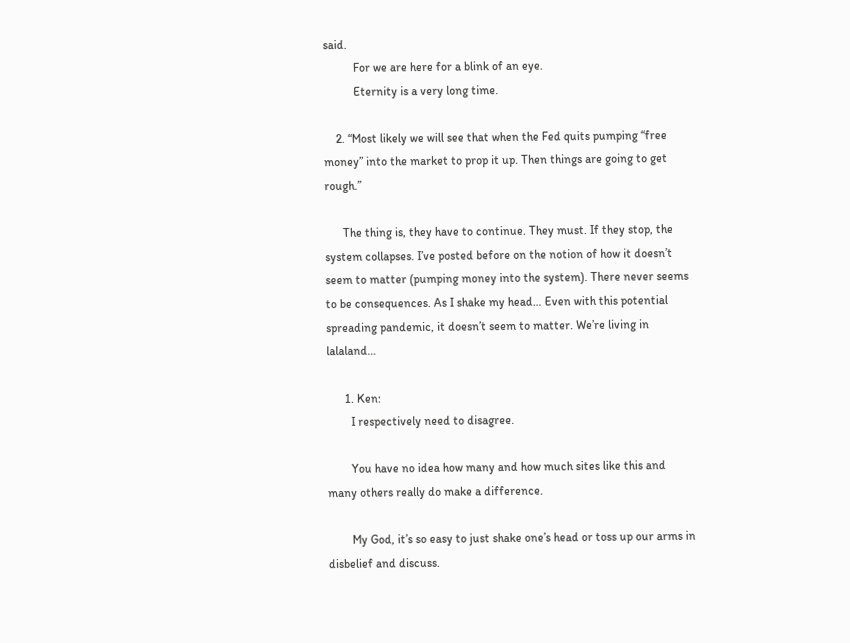said.
          For we are here for a blink of an eye.
          Eternity is a very long time.

    2. “Most likely we will see that when the Fed quits pumping “free money” into the market to prop it up. Then things are going to get rough.”

      The thing is, they have to continue. They must. If they stop, the system collapses. I’ve posted before on the notion of how it doesn’t seem to matter (pumping money into the system). There never seems to be consequences. As I shake my head… Even with this potential spreading pandemic, it doesn’t seem to matter. We’re living in lalaland…

      1. Ken:
        I respectively need to disagree.

        You have no idea how many and how much sites like this and many others really do make a difference.

        My God, it’s so easy to just shake one’s head or toss up our arms in disbelief and discuss.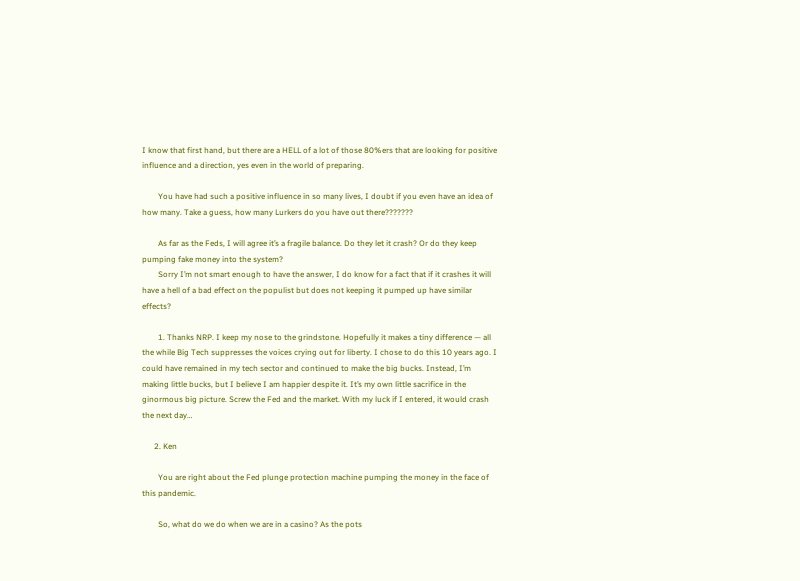I know that first hand, but there are a HELL of a lot of those 80%ers that are looking for positive influence and a direction, yes even in the world of preparing.

        You have had such a positive influence in so many lives, I doubt if you even have an idea of how many. Take a guess, how many Lurkers do you have out there???????

        As far as the Feds, I will agree it’s a fragile balance. Do they let it crash? Or do they keep pumping fake money into the system?
        Sorry I’m not smart enough to have the answer, I do know for a fact that if it crashes it will have a hell of a bad effect on the populist but does not keeping it pumped up have similar effects?

        1. Thanks NRP. I keep my nose to the grindstone. Hopefully it makes a tiny difference — all the while Big Tech suppresses the voices crying out for liberty. I chose to do this 10 years ago. I could have remained in my tech sector and continued to make the big bucks. Instead, I’m making little bucks, but I believe I am happier despite it. It’s my own little sacrifice in the ginormous big picture. Screw the Fed and the market. With my luck if I entered, it would crash the next day…

      2. Ken

        You are right about the Fed plunge protection machine pumping the money in the face of this pandemic.

        So, what do we do when we are in a casino? As the pots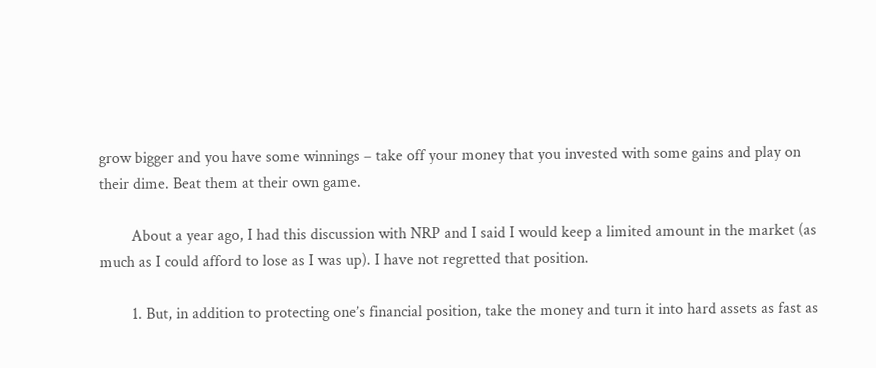grow bigger and you have some winnings – take off your money that you invested with some gains and play on their dime. Beat them at their own game.

        About a year ago, I had this discussion with NRP and I said I would keep a limited amount in the market (as much as I could afford to lose as I was up). I have not regretted that position.

        1. But, in addition to protecting one’s financial position, take the money and turn it into hard assets as fast as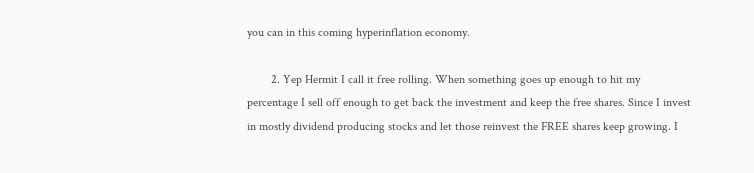you can in this coming hyperinflation economy.

        2. Yep Hermit I call it free rolling. When something goes up enough to hit my percentage I sell off enough to get back the investment and keep the free shares. Since I invest in mostly dividend producing stocks and let those reinvest the FREE shares keep growing. I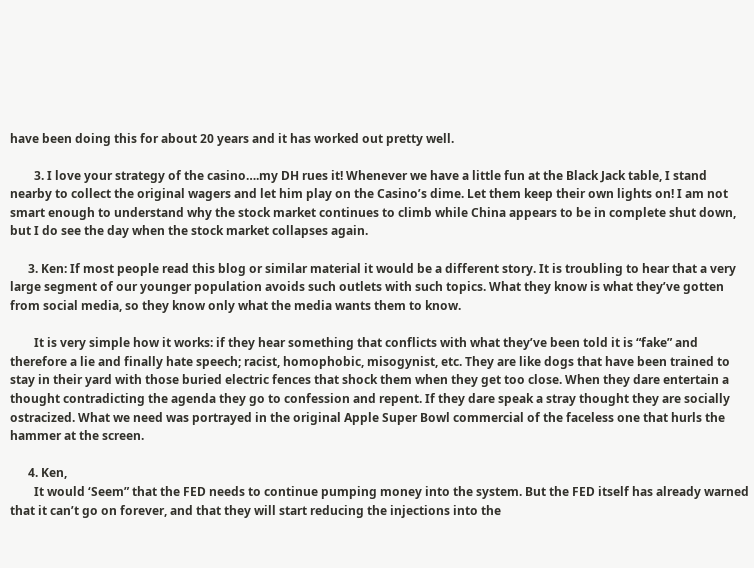have been doing this for about 20 years and it has worked out pretty well.

        3. I love your strategy of the casino….my DH rues it! Whenever we have a little fun at the Black Jack table, I stand nearby to collect the original wagers and let him play on the Casino’s dime. Let them keep their own lights on! I am not smart enough to understand why the stock market continues to climb while China appears to be in complete shut down, but I do see the day when the stock market collapses again.

      3. Ken: If most people read this blog or similar material it would be a different story. It is troubling to hear that a very large segment of our younger population avoids such outlets with such topics. What they know is what they’ve gotten from social media, so they know only what the media wants them to know.

        It is very simple how it works: if they hear something that conflicts with what they’ve been told it is “fake” and therefore a lie and finally hate speech; racist, homophobic, misogynist, etc. They are like dogs that have been trained to stay in their yard with those buried electric fences that shock them when they get too close. When they dare entertain a thought contradicting the agenda they go to confession and repent. If they dare speak a stray thought they are socially ostracized. What we need was portrayed in the original Apple Super Bowl commercial of the faceless one that hurls the hammer at the screen.

      4. Ken,
        It would ‘Seem” that the FED needs to continue pumping money into the system. But the FED itself has already warned that it can’t go on forever, and that they will start reducing the injections into the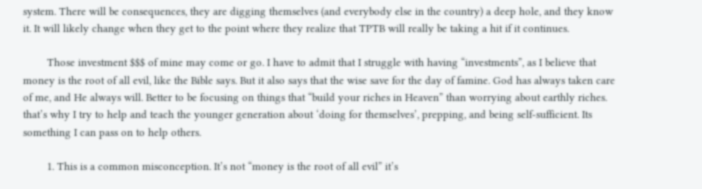system. There will be consequences, they are digging themselves (and everybody else in the country) a deep hole, and they know it. It will likely change when they get to the point where they realize that TPTB will really be taking a hit if it continues.

        Those investment $$$ of mine may come or go. I have to admit that I struggle with having “investments”, as I believe that money is the root of all evil, like the Bible says. But it also says that the wise save for the day of famine. God has always taken care of me, and He always will. Better to be focusing on things that “build your riches in Heaven” than worrying about earthly riches. that’s why I try to help and teach the younger generation about ‘doing for themselves’, prepping, and being self-sufficient. Its something I can pass on to help others.

        1. This is a common misconception. It’s not “money is the root of all evil” it’s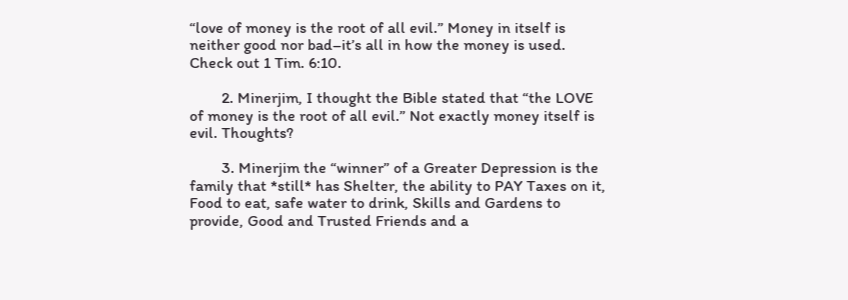“love of money is the root of all evil.” Money in itself is neither good nor bad–it’s all in how the money is used. Check out 1 Tim. 6:10.

        2. Minerjim, I thought the Bible stated that “the LOVE of money is the root of all evil.” Not exactly money itself is evil. Thoughts?

        3. Minerjim the “winner” of a Greater Depression is the family that *still* has Shelter, the ability to PAY Taxes on it, Food to eat, safe water to drink, Skills and Gardens to provide, Good and Trusted Friends and a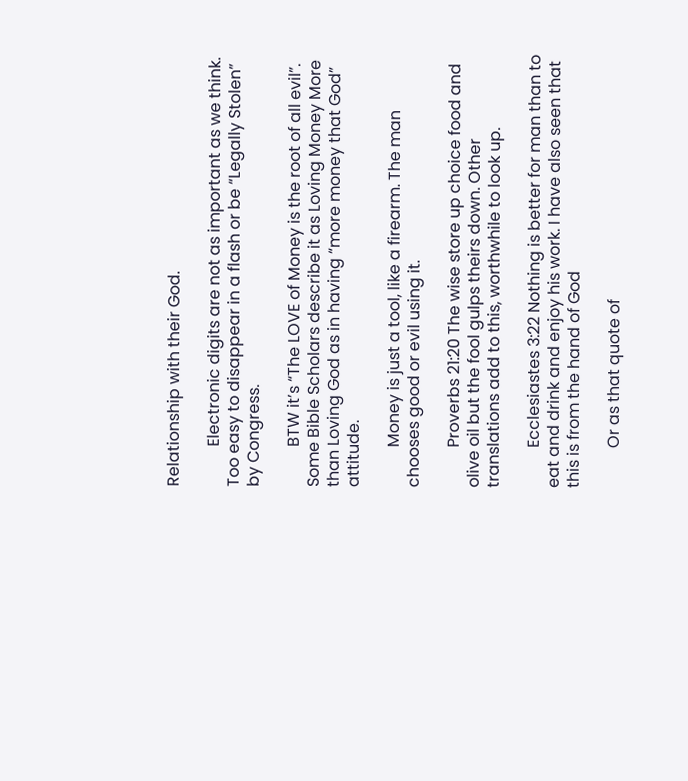Relationship with their God.

          Electronic digits are not as important as we think. Too easy to disappear in a flash or be “Legally Stolen” by Congress.

          BTW it’s “The LOVE of Money is the root of all evil”. Some Bible Scholars describe it as Loving Money More than Loving God as in having “more money that God” attitude.

          Money is just a tool, like a firearm. The man chooses good or evil using it.

          Proverbs 21:20 The wise store up choice food and olive oil but the fool gulps theirs down. Other translations add to this, worthwhile to look up.

          Ecclesiastes 3:22 Nothing is better for man than to eat and drink and enjoy his work. I have also seen that this is from the hand of God

          Or as that quote of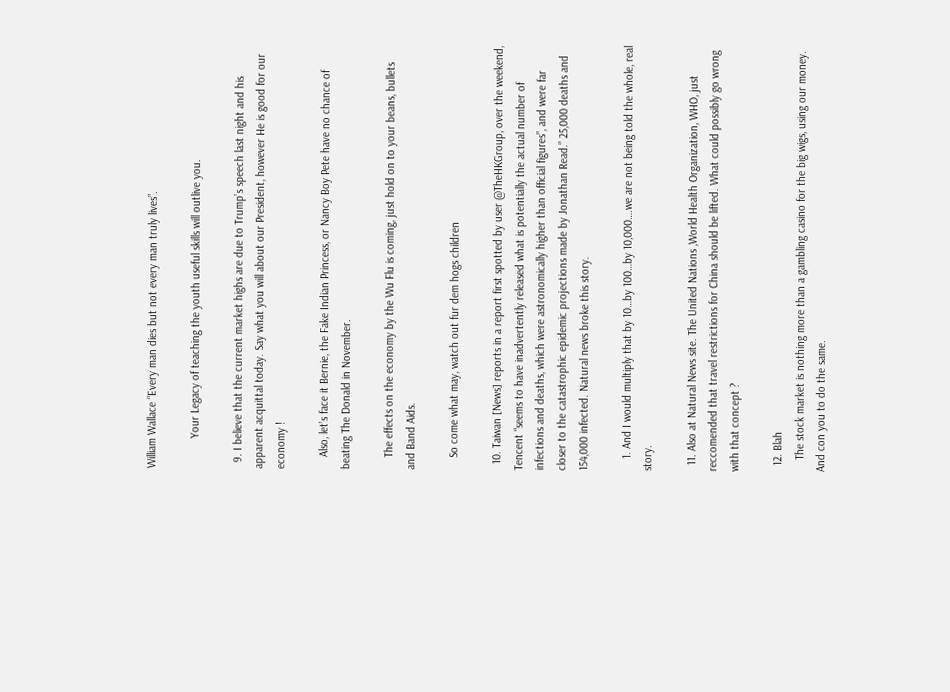William Wallace “Every man dies but not every man truly lives”.

          Your Legacy of teaching the youth useful skills will outlive you.

  9. I believe that the current market highs are due to Trump’s speech last night and his apparent acquittal today. Say what you will about our President, however He is good for our economy !

    Also, let’s face it Bernie, the Fake Indian Princess, or Nancy Boy Pete have no chance of beating The Donald in November.

    The effects on the economy by the Wu Flu is coming, just hold on to your beans, bullets and Band Aids.

    So come what may, watch out fur dem hogs children

  10. Taiwan [News] reports in a report first spotted by user @TheHKGroup, over the weekend, Tencent “seems to have inadvertently released what is potentially the actual number of infections and deaths, which were astronomically higher than official figures”, and were far closer to the catastrophic epidemic projections made by Jonathan Read.” 25,000 deaths and 154,000 infected. Natural news broke this story.

    1. And I would multiply that by 10…by 100…by 10,000….we are not being told the whole, real story.

  11. Also at Natural News site. The United Nations ,World Health Organization, WHO, just reccomended that travel restrictions for China should be lifted. What could possibly go wrong with that concept ?

  12. Blah
    The stock market is nothing more than a gambling casino for the big wigs, using our money. And con you to do the same.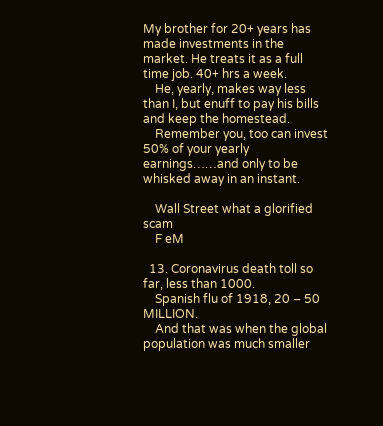My brother for 20+ years has made investments in the market. He treats it as a full time job. 40+ hrs a week.
    He, yearly, makes way less than I, but enuff to pay his bills and keep the homestead.
    Remember you, too can invest 50% of your yearly earnings……and only to be whisked away in an instant.

    Wall Street what a glorified scam
    F eM

  13. Coronavirus death toll so far, less than 1000.
    Spanish flu of 1918, 20 – 50 MILLION.
    And that was when the global population was much smaller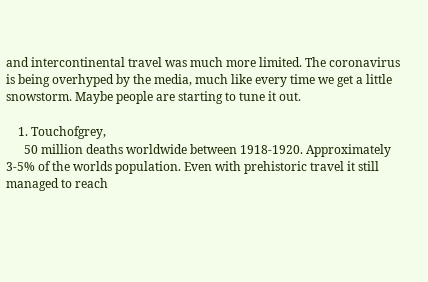and intercontinental travel was much more limited. The coronavirus is being overhyped by the media, much like every time we get a little snowstorm. Maybe people are starting to tune it out.

    1. Touchofgrey,
      50 million deaths worldwide between 1918-1920. Approximately 3-5% of the worlds population. Even with prehistoric travel it still managed to reach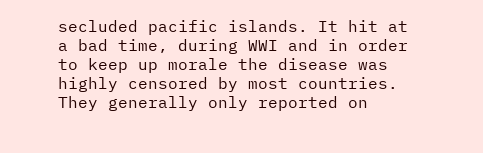secluded pacific islands. It hit at a bad time, during WWI and in order to keep up morale the disease was highly censored by most countries. They generally only reported on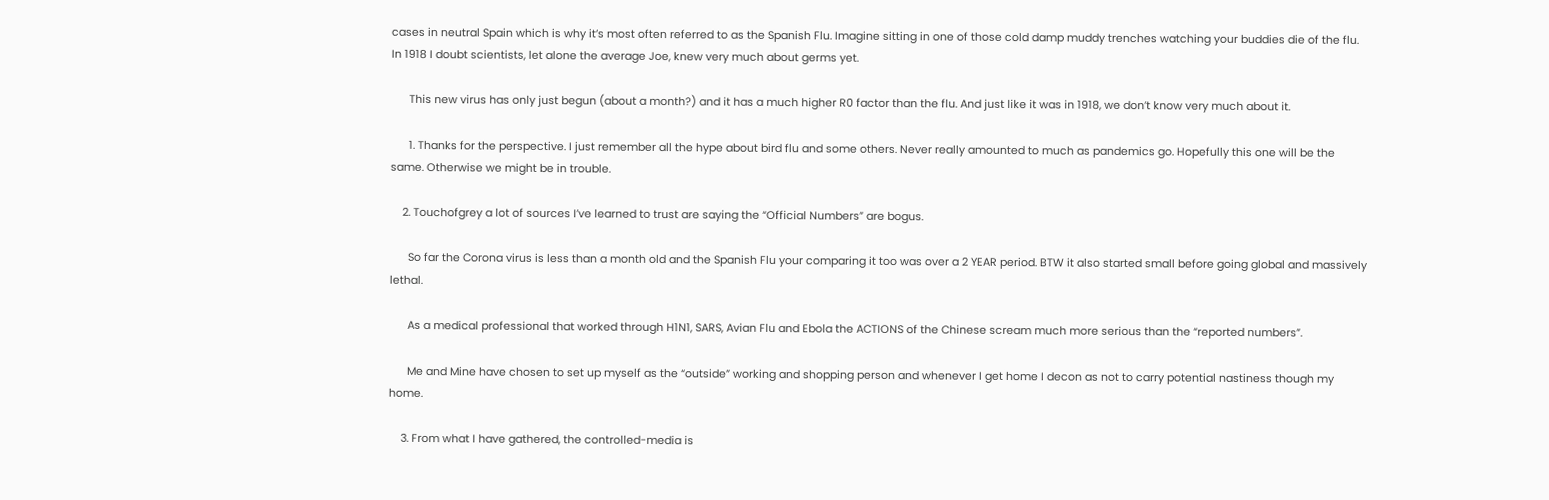cases in neutral Spain which is why it’s most often referred to as the Spanish Flu. Imagine sitting in one of those cold damp muddy trenches watching your buddies die of the flu. In 1918 I doubt scientists, let alone the average Joe, knew very much about germs yet.

      This new virus has only just begun (about a month?) and it has a much higher R0 factor than the flu. And just like it was in 1918, we don’t know very much about it.

      1. Thanks for the perspective. I just remember all the hype about bird flu and some others. Never really amounted to much as pandemics go. Hopefully this one will be the same. Otherwise we might be in trouble.

    2. Touchofgrey a lot of sources I’ve learned to trust are saying the “Official Numbers” are bogus.

      So far the Corona virus is less than a month old and the Spanish Flu your comparing it too was over a 2 YEAR period. BTW it also started small before going global and massively lethal.

      As a medical professional that worked through H1N1, SARS, Avian Flu and Ebola the ACTIONS of the Chinese scream much more serious than the “reported numbers”.

      Me and Mine have chosen to set up myself as the “outside” working and shopping person and whenever I get home I decon as not to carry potential nastiness though my home.

    3. From what I have gathered, the controlled-media is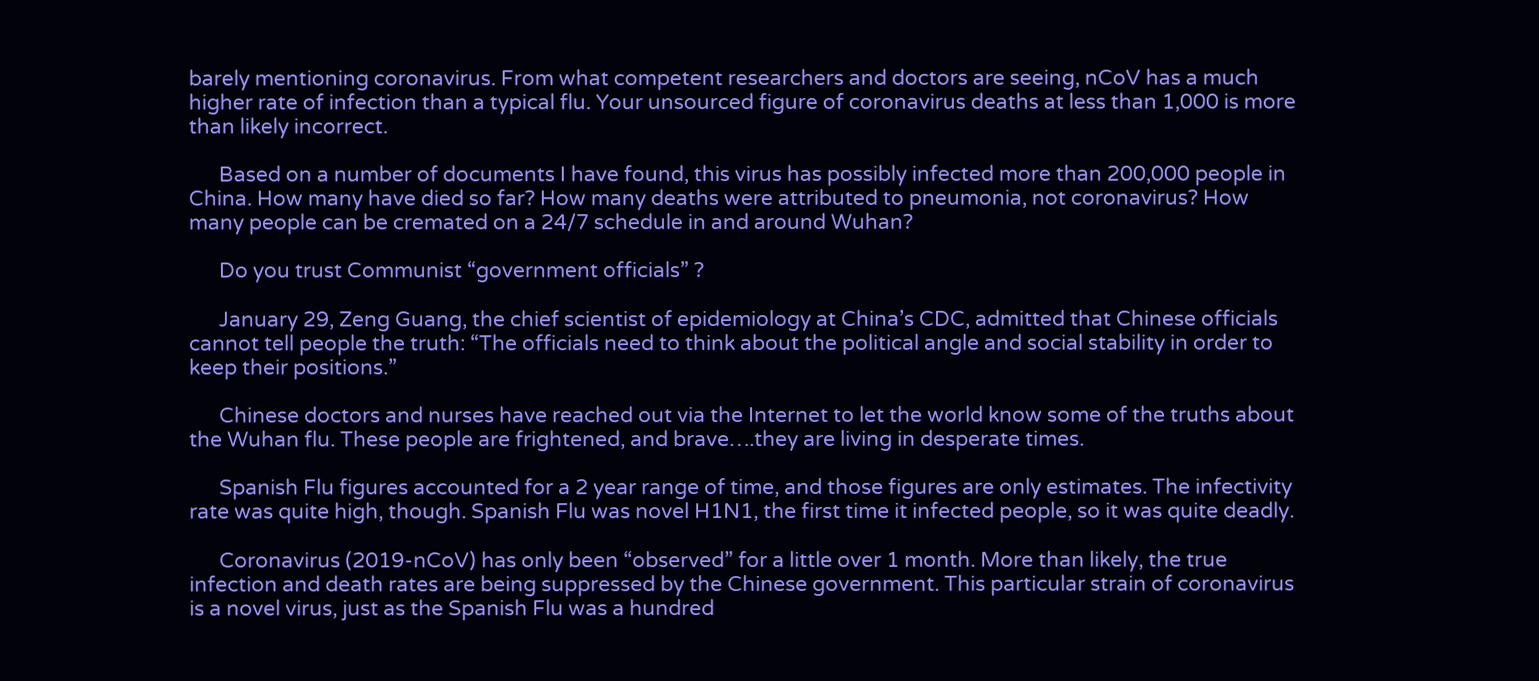barely mentioning coronavirus. From what competent researchers and doctors are seeing, nCoV has a much higher rate of infection than a typical flu. Your unsourced figure of coronavirus deaths at less than 1,000 is more than likely incorrect.

      Based on a number of documents I have found, this virus has possibly infected more than 200,000 people in China. How many have died so far? How many deaths were attributed to pneumonia, not coronavirus? How many people can be cremated on a 24/7 schedule in and around Wuhan?

      Do you trust Communist “government officials” ?

      January 29, Zeng Guang, the chief scientist of epidemiology at China’s CDC, admitted that Chinese officials cannot tell people the truth: “The officials need to think about the political angle and social stability in order to keep their positions.”

      Chinese doctors and nurses have reached out via the Internet to let the world know some of the truths about the Wuhan flu. These people are frightened, and brave….they are living in desperate times.

      Spanish Flu figures accounted for a 2 year range of time, and those figures are only estimates. The infectivity rate was quite high, though. Spanish Flu was novel H1N1, the first time it infected people, so it was quite deadly.

      Coronavirus (2019-nCoV) has only been “observed” for a little over 1 month. More than likely, the true infection and death rates are being suppressed by the Chinese government. This particular strain of coronavirus is a novel virus, just as the Spanish Flu was a hundred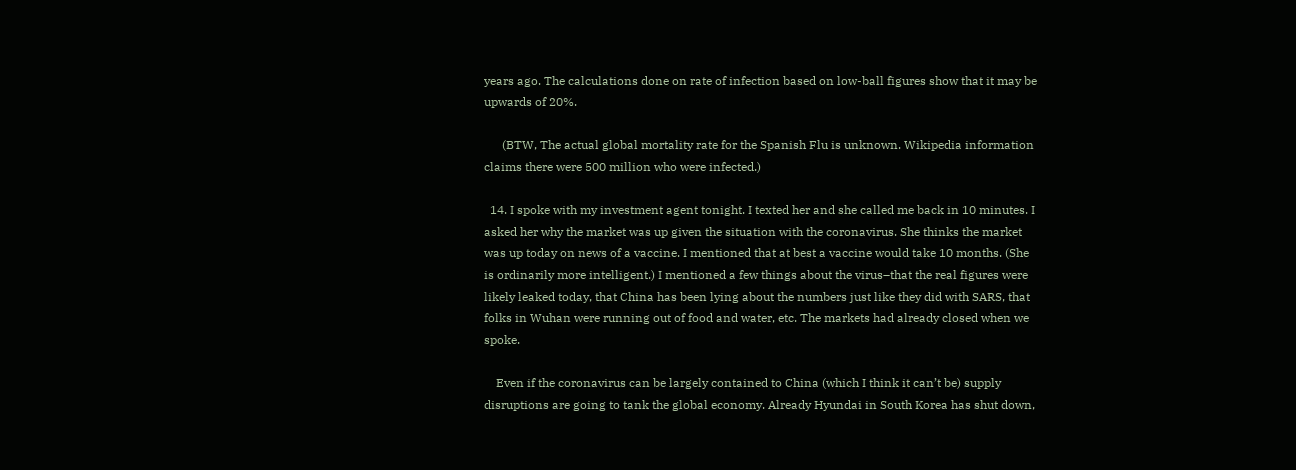years ago. The calculations done on rate of infection based on low-ball figures show that it may be upwards of 20%.

      (BTW, The actual global mortality rate for the Spanish Flu is unknown. Wikipedia information claims there were 500 million who were infected.)

  14. I spoke with my investment agent tonight. I texted her and she called me back in 10 minutes. I asked her why the market was up given the situation with the coronavirus. She thinks the market was up today on news of a vaccine. I mentioned that at best a vaccine would take 10 months. (She is ordinarily more intelligent.) I mentioned a few things about the virus–that the real figures were likely leaked today, that China has been lying about the numbers just like they did with SARS, that folks in Wuhan were running out of food and water, etc. The markets had already closed when we spoke.

    Even if the coronavirus can be largely contained to China (which I think it can’t be) supply disruptions are going to tank the global economy. Already Hyundai in South Korea has shut down,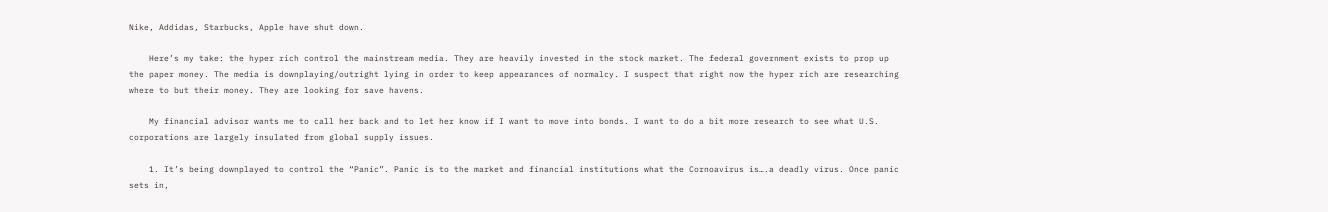Nike, Addidas, Starbucks, Apple have shut down.

    Here’s my take: the hyper rich control the mainstream media. They are heavily invested in the stock market. The federal government exists to prop up the paper money. The media is downplaying/outright lying in order to keep appearances of normalcy. I suspect that right now the hyper rich are researching where to but their money. They are looking for save havens.

    My financial advisor wants me to call her back and to let her know if I want to move into bonds. I want to do a bit more research to see what U.S. corporations are largely insulated from global supply issues.

    1. It’s being downplayed to control the “Panic”. Panic is to the market and financial institutions what the Cornoavirus is….a deadly virus. Once panic sets in,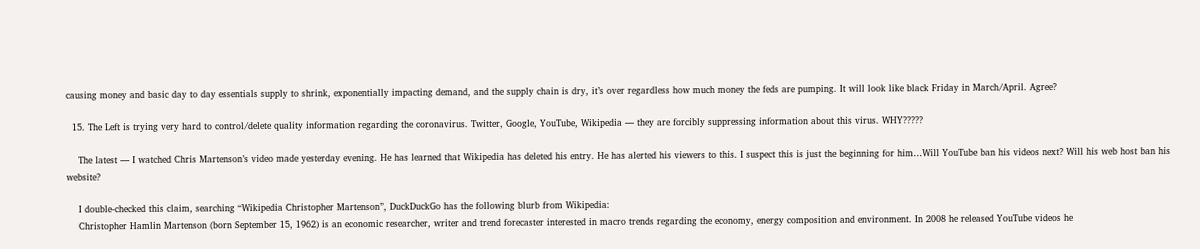causing money and basic day to day essentials supply to shrink, exponentially impacting demand, and the supply chain is dry, it’s over regardless how much money the feds are pumping. It will look like black Friday in March/April. Agree?

  15. The Left is trying very hard to control/delete quality information regarding the coronavirus. Twitter, Google, YouTube, Wikipedia — they are forcibly suppressing information about this virus. WHY?????

    The latest — I watched Chris Martenson’s video made yesterday evening. He has learned that Wikipedia has deleted his entry. He has alerted his viewers to this. I suspect this is just the beginning for him…Will YouTube ban his videos next? Will his web host ban his website?

    I double-checked this claim, searching “Wikipedia Christopher Martenson”, DuckDuckGo has the following blurb from Wikipedia:
    Christopher Hamlin Martenson (born September 15, 1962) is an economic researcher, writer and trend forecaster interested in macro trends regarding the economy, energy composition and environment. In 2008 he released YouTube videos he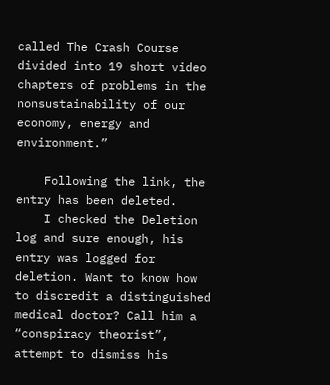called The Crash Course divided into 19 short video chapters of problems in the nonsustainability of our economy, energy and environment.”

    Following the link, the entry has been deleted.
    I checked the Deletion log and sure enough, his entry was logged for deletion. Want to know how to discredit a distinguished medical doctor? Call him a “conspiracy theorist”, attempt to dismiss his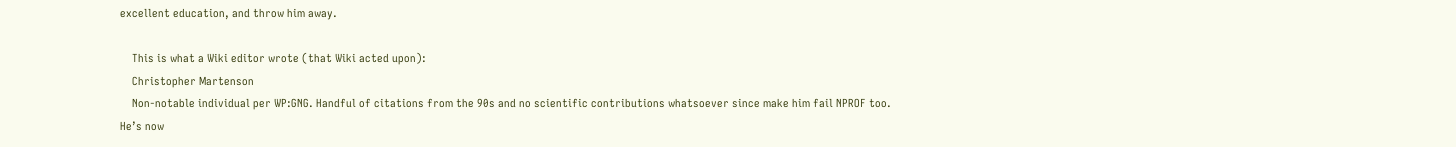excellent education, and throw him away.

    This is what a Wiki editor wrote (that Wiki acted upon):
    Christopher Martenson
    Non-notable individual per WP:GNG. Handful of citations from the 90s and no scientific contributions whatsoever since make him fail NPROF too. He’s now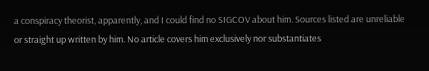a conspiracy theorist, apparently, and I could find no SIGCOV about him. Sources listed are unreliable or straight up written by him. No article covers him exclusively nor substantiates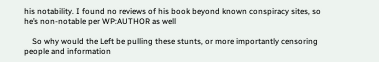his notability. I found no reviews of his book beyond known conspiracy sites, so he’s non-notable per WP:AUTHOR as well

    So why would the Left be pulling these stunts, or more importantly censoring people and information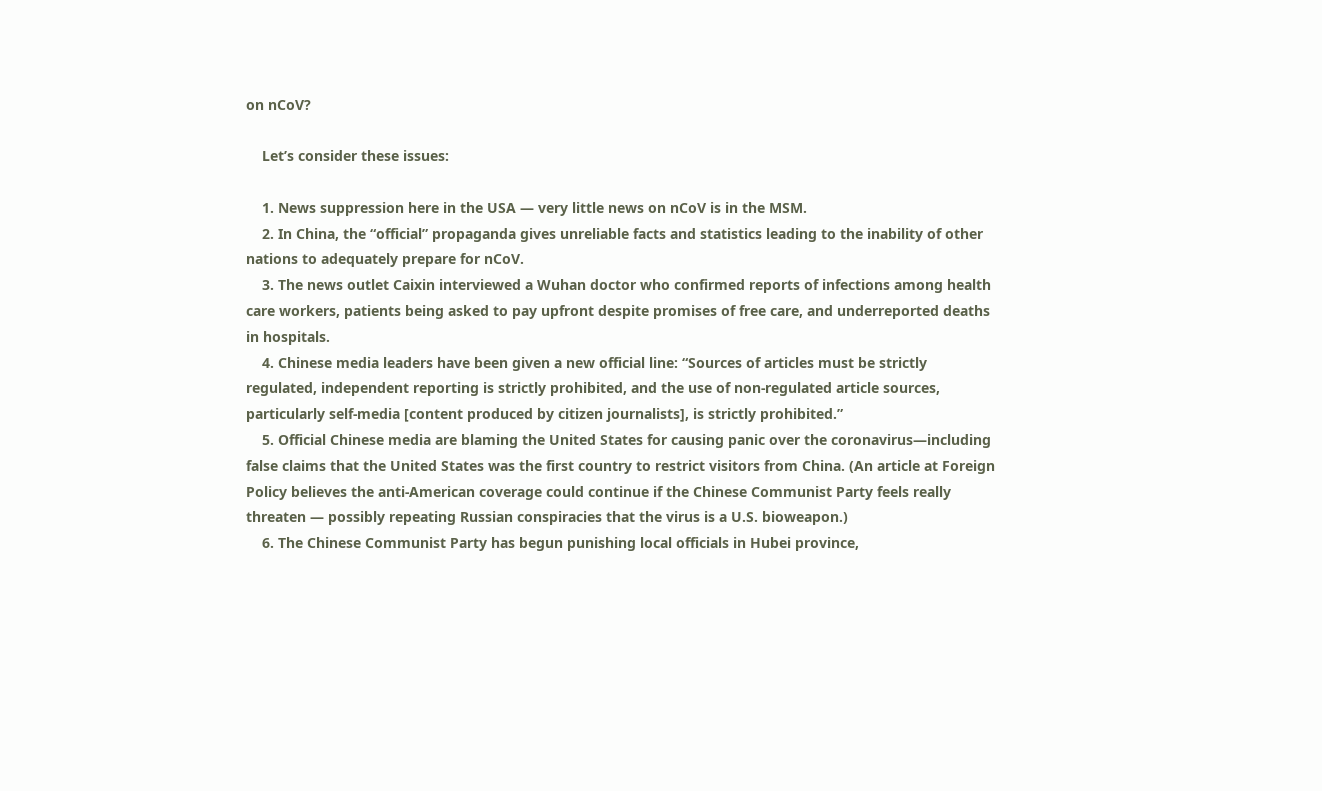on nCoV?

    Let’s consider these issues:

    1. News suppression here in the USA — very little news on nCoV is in the MSM.
    2. In China, the “official” propaganda gives unreliable facts and statistics leading to the inability of other nations to adequately prepare for nCoV.
    3. The news outlet Caixin interviewed a Wuhan doctor who confirmed reports of infections among health care workers, patients being asked to pay upfront despite promises of free care, and underreported deaths in hospitals.
    4. Chinese media leaders have been given a new official line: “Sources of articles must be strictly regulated, independent reporting is strictly prohibited, and the use of non-regulated article sources, particularly self-media [content produced by citizen journalists], is strictly prohibited.”
    5. Official Chinese media are blaming the United States for causing panic over the coronavirus—including false claims that the United States was the first country to restrict visitors from China. (An article at Foreign Policy believes the anti-American coverage could continue if the Chinese Communist Party feels really threaten — possibly repeating Russian conspiracies that the virus is a U.S. bioweapon.)
    6. The Chinese Communist Party has begun punishing local officials in Hubei province,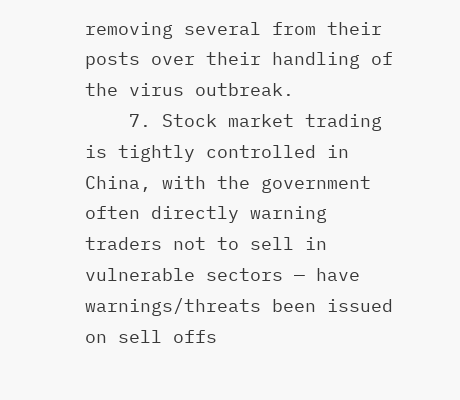removing several from their posts over their handling of the virus outbreak.
    7. Stock market trading is tightly controlled in China, with the government often directly warning traders not to sell in vulnerable sectors — have warnings/threats been issued on sell offs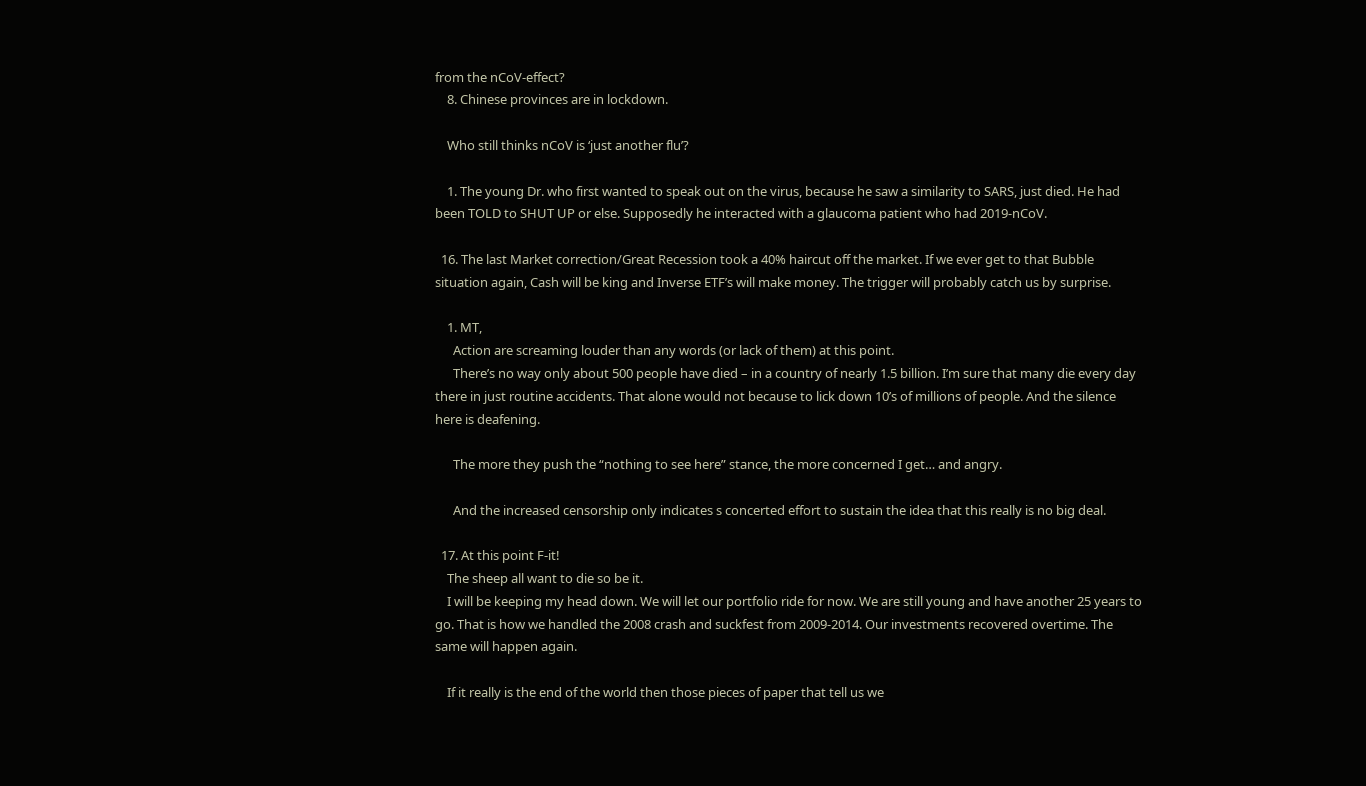from the nCoV-effect?
    8. Chinese provinces are in lockdown.

    Who still thinks nCoV is ‘just another flu’?

    1. The young Dr. who first wanted to speak out on the virus, because he saw a similarity to SARS, just died. He had been TOLD to SHUT UP or else. Supposedly he interacted with a glaucoma patient who had 2019-nCoV.

  16. The last Market correction/Great Recession took a 40% haircut off the market. If we ever get to that Bubble situation again, Cash will be king and Inverse ETF’s will make money. The trigger will probably catch us by surprise.

    1. MT,
      Action are screaming louder than any words (or lack of them) at this point.
      There’s no way only about 500 people have died – in a country of nearly 1.5 billion. I’m sure that many die every day there in just routine accidents. That alone would not because to lick down 10’s of millions of people. And the silence here is deafening.

      The more they push the “nothing to see here” stance, the more concerned I get… and angry.

      And the increased censorship only indicates s concerted effort to sustain the idea that this really is no big deal.

  17. At this point F-it!
    The sheep all want to die so be it.
    I will be keeping my head down. We will let our portfolio ride for now. We are still young and have another 25 years to go. That is how we handled the 2008 crash and suckfest from 2009-2014. Our investments recovered overtime. The same will happen again.

    If it really is the end of the world then those pieces of paper that tell us we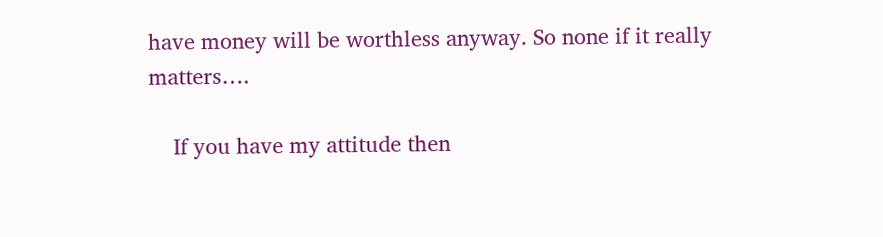have money will be worthless anyway. So none if it really matters….

    If you have my attitude then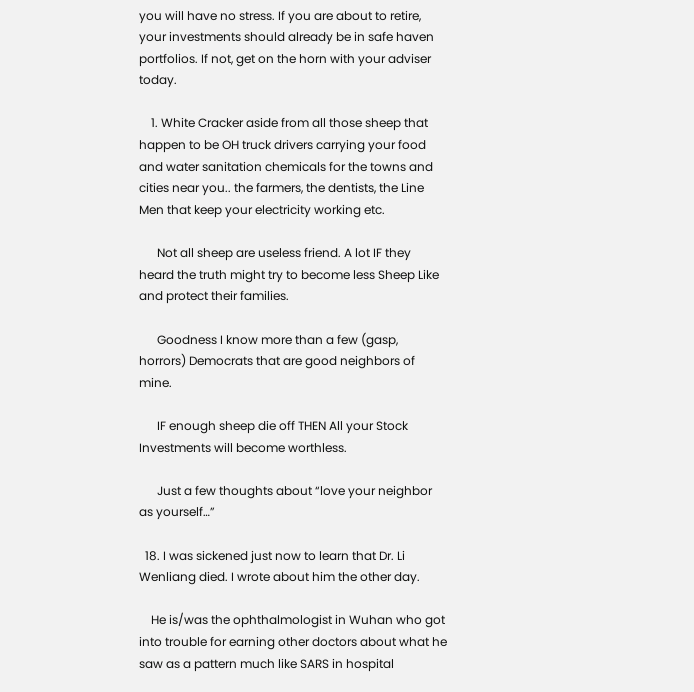you will have no stress. If you are about to retire, your investments should already be in safe haven portfolios. If not, get on the horn with your adviser today.

    1. White Cracker aside from all those sheep that happen to be OH truck drivers carrying your food and water sanitation chemicals for the towns and cities near you.. the farmers, the dentists, the Line Men that keep your electricity working etc.

      Not all sheep are useless friend. A lot IF they heard the truth might try to become less Sheep Like and protect their families.

      Goodness I know more than a few (gasp, horrors) Democrats that are good neighbors of mine.

      IF enough sheep die off THEN All your Stock Investments will become worthless.

      Just a few thoughts about “love your neighbor as yourself…”

  18. I was sickened just now to learn that Dr. Li Wenliang died. I wrote about him the other day.

    He is/was the ophthalmologist in Wuhan who got into trouble for earning other doctors about what he saw as a pattern much like SARS in hospital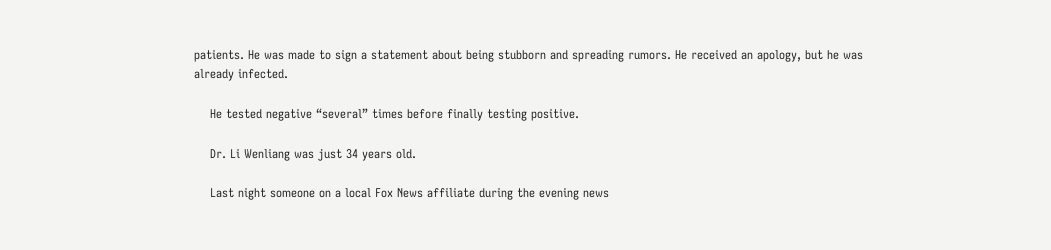patients. He was made to sign a statement about being stubborn and spreading rumors. He received an apology, but he was already infected.

    He tested negative “several” times before finally testing positive.

    Dr. Li Wenliang was just 34 years old.

    Last night someone on a local Fox News affiliate during the evening news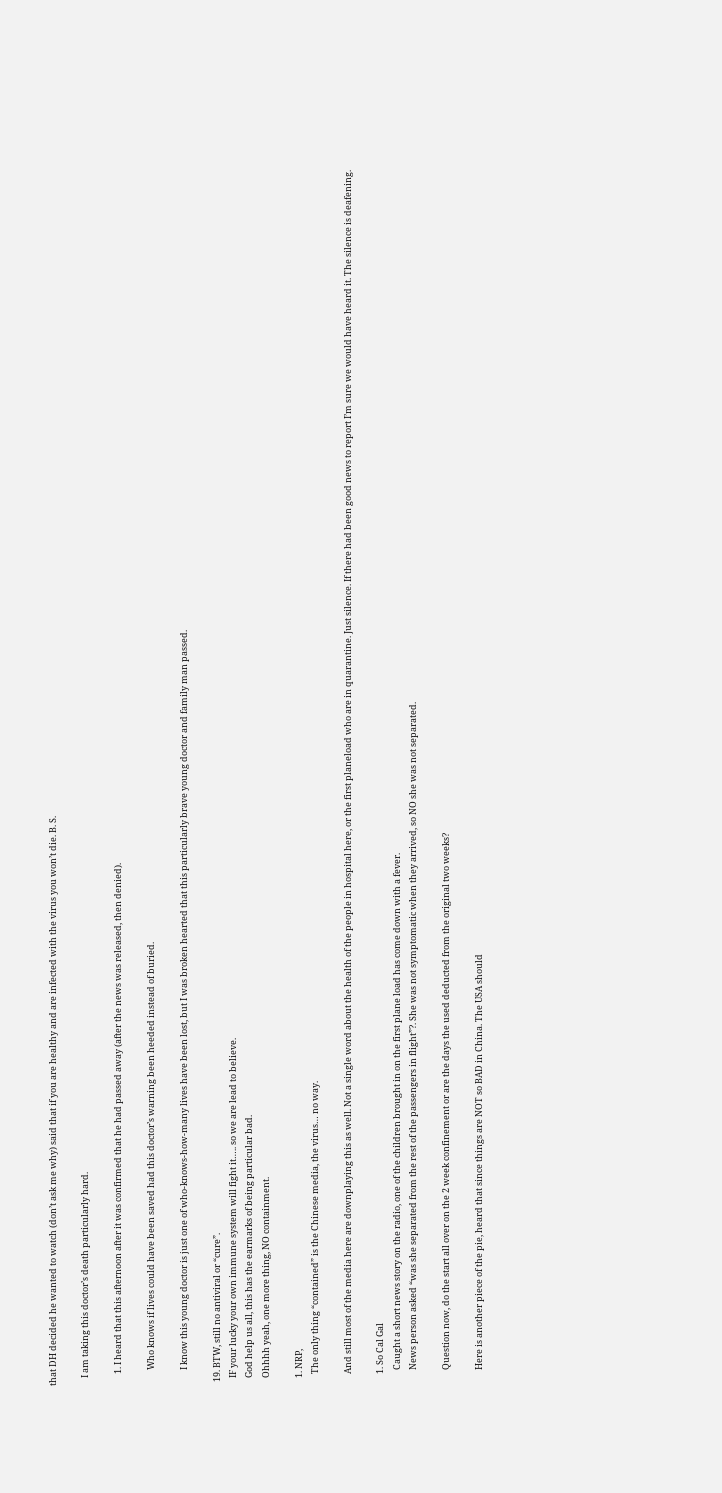that DH decided he wanted to watch (don’t ask me why) said that if you are healthy and are infected with the virus you won’t die. B. S.

    I am taking this doctor’s death particularly hard.

      1. I heard that this afternoon after it was confirmed that he had passed away (after the news was released, then denied).

        Who knows if lives could have been saved had this doctor’s warning been heeded instead of buried.

        I know this young doctor is just one of who-knows-how-many lives have been lost, but I was broken hearted that this particularly brave young doctor and family man passed.

  19. BTW, still no antiviral or “cure”.
    IF your lucky your own immune system will fight it….. so we are lead to believe.
    God help us all, this has the earmarks of being particular bad.
    Ohhhh yeah, one more thing, NO containment.

    1. NRP,
      The only thing “contained” is the Chinese media, the virus… no way.

      And still most of the media here are downplaying this as well. Not a single word about the health of the people in hospital here, or the first planeload who are in quarantine. Just silence. If there had been good news to report I’m sure we would have heard it. The silence is deafening.

      1. So Cal Gal
        Caught a short news story on the radio, one of the children brought in on the first plane load has come down with a fever.
        News person asked “was she separated from the rest of the passengers in flight”?. She was not symptomatic when they arrived, so NO she was not separated.

        Question now, do the start all over on the 2 week confinement or are the days the used deducted from the original two weeks?

        Here is another piece of the pie, heard that since things are NOT so BAD in China. The USA should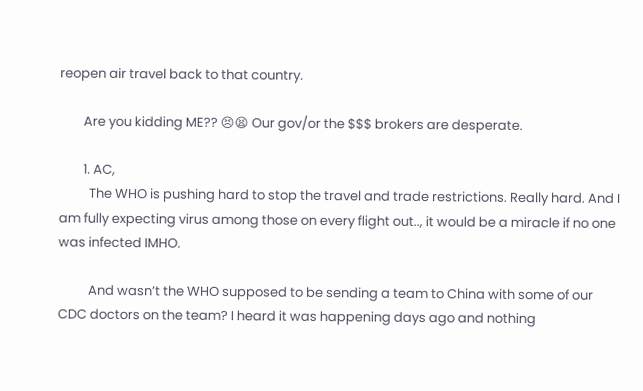reopen air travel back to that country.

        Are you kidding ME?? 😣😫 Our gov/or the $$$ brokers are desperate.

        1. AC,
          The WHO is pushing hard to stop the travel and trade restrictions. Really hard. And I am fully expecting virus among those on every flight out.., it would be a miracle if no one was infected IMHO.

          And wasn’t the WHO supposed to be sending a team to China with some of our CDC doctors on the team? I heard it was happening days ago and nothing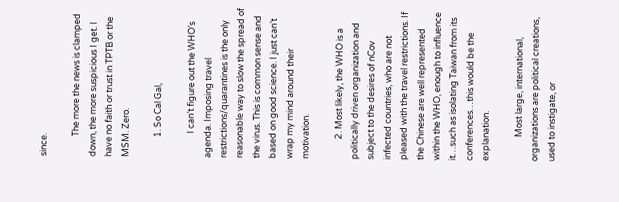since.

          The more the news is clamped down, the more suspicious I get. I have no faith or trust in TPTB or the MSM. Zero.

          1. So Cal Gal,

            I can’t figure out the WHO’s agenda. Imposing travel restrictions/quarantines is the only reasonable way to slow the spread of the virus. This is common sense and based on good science. I just can’t wrap my mind around their motivation.

          2. Most likely, the WHO is a politically driven organization and subject to the desires of nCov infected countries, who are not pleased with the travel restrictions. If the Chinese are well represented within the WHO, enough to influence it…such as isolating Taiwan from its conferences…this would be the explanation.

            Most large, international, organizations are political creations, used to instigate, or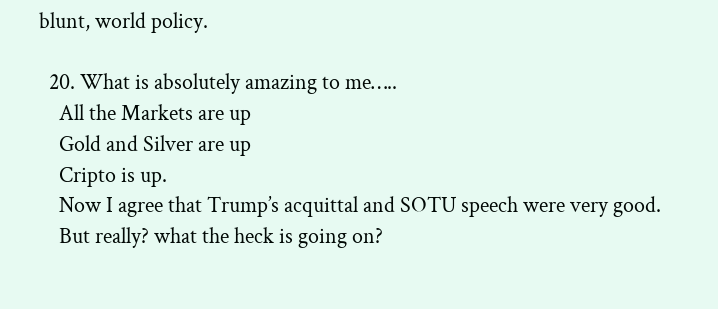blunt, world policy.

  20. What is absolutely amazing to me…..
    All the Markets are up
    Gold and Silver are up
    Cripto is up.
    Now I agree that Trump’s acquittal and SOTU speech were very good.
    But really? what the heck is going on?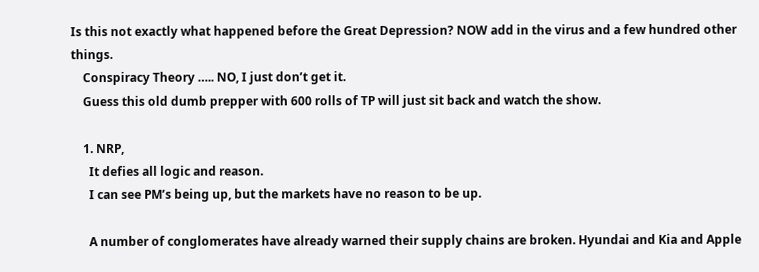Is this not exactly what happened before the Great Depression? NOW add in the virus and a few hundred other things.
    Conspiracy Theory ….. NO, I just don’t get it.
    Guess this old dumb prepper with 600 rolls of TP will just sit back and watch the show.

    1. NRP,
      It defies all logic and reason.
      I can see PM’s being up, but the markets have no reason to be up.

      A number of conglomerates have already warned their supply chains are broken. Hyundai and Kia and Apple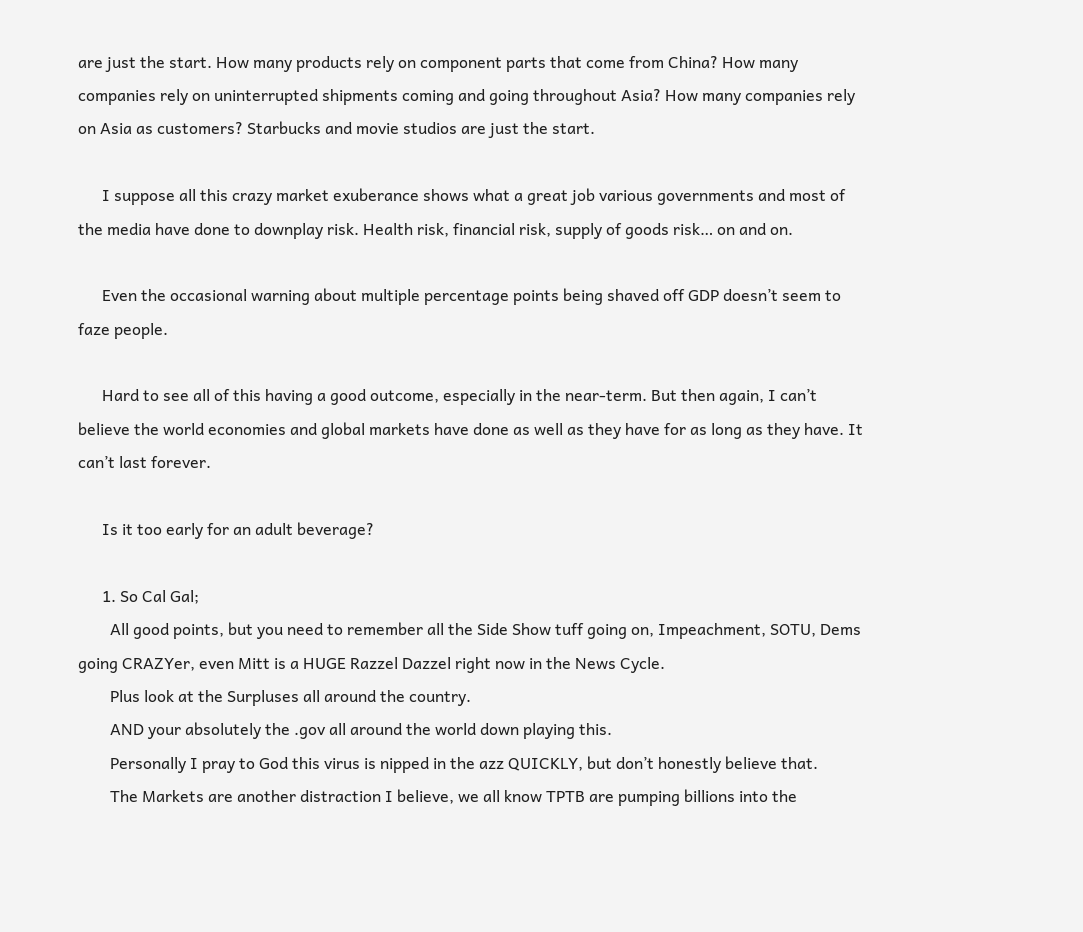are just the start. How many products rely on component parts that come from China? How many companies rely on uninterrupted shipments coming and going throughout Asia? How many companies rely on Asia as customers? Starbucks and movie studios are just the start.

      I suppose all this crazy market exuberance shows what a great job various governments and most of the media have done to downplay risk. Health risk, financial risk, supply of goods risk… on and on.

      Even the occasional warning about multiple percentage points being shaved off GDP doesn’t seem to faze people.

      Hard to see all of this having a good outcome, especially in the near-term. But then again, I can’t believe the world economies and global markets have done as well as they have for as long as they have. It can’t last forever.

      Is it too early for an adult beverage?

      1. So Cal Gal;
        All good points, but you need to remember all the Side Show tuff going on, Impeachment, SOTU, Dems going CRAZYer, even Mitt is a HUGE Razzel Dazzel right now in the News Cycle.
        Plus look at the Surpluses all around the country.
        AND your absolutely the .gov all around the world down playing this.
        Personally I pray to God this virus is nipped in the azz QUICKLY, but don’t honestly believe that.
        The Markets are another distraction I believe, we all know TPTB are pumping billions into the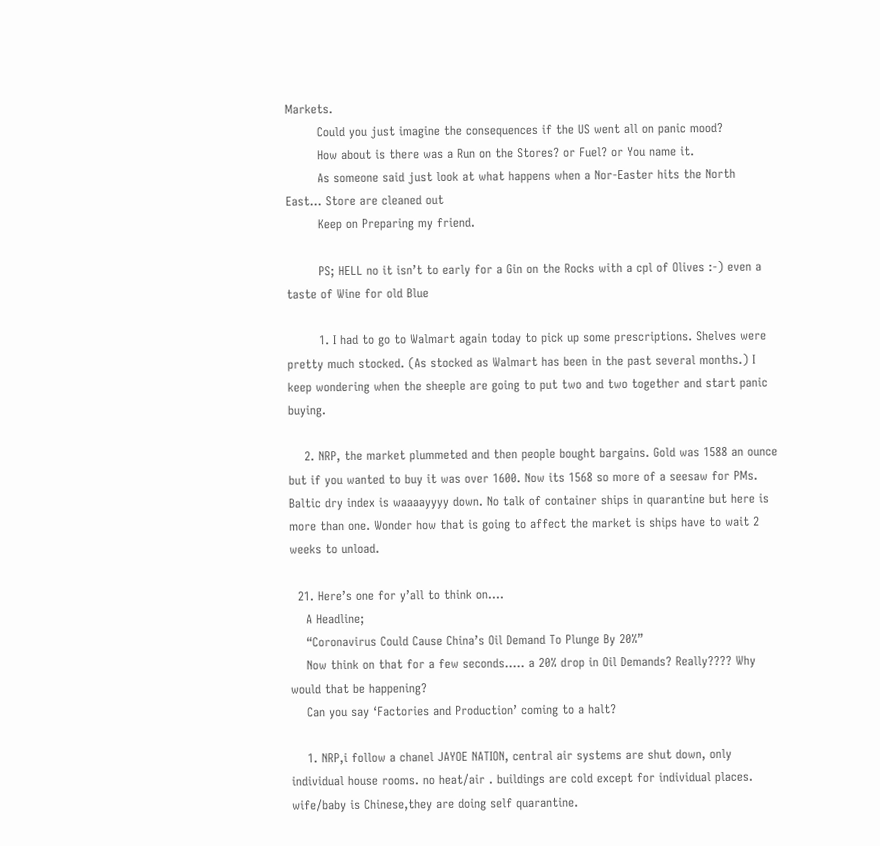Markets.
        Could you just imagine the consequences if the US went all on panic mood?
        How about is there was a Run on the Stores? or Fuel? or You name it.
        As someone said just look at what happens when a Nor-Easter hits the North East… Store are cleaned out
        Keep on Preparing my friend.

        PS; HELL no it isn’t to early for a Gin on the Rocks with a cpl of Olives :-) even a taste of Wine for old Blue

        1. I had to go to Walmart again today to pick up some prescriptions. Shelves were pretty much stocked. (As stocked as Walmart has been in the past several months.) I keep wondering when the sheeple are going to put two and two together and start panic buying.

    2. NRP, the market plummeted and then people bought bargains. Gold was 1588 an ounce but if you wanted to buy it was over 1600. Now its 1568 so more of a seesaw for PMs. Baltic dry index is waaaayyyy down. No talk of container ships in quarantine but here is more than one. Wonder how that is going to affect the market is ships have to wait 2 weeks to unload.

  21. Here’s one for y’all to think on….
    A Headline;
    “Coronavirus Could Cause China’s Oil Demand To Plunge By 20%”
    Now think on that for a few seconds….. a 20% drop in Oil Demands? Really???? Why would that be happening?
    Can you say ‘Factories and Production’ coming to a halt?

    1. NRP,i follow a chanel JAYOE NATION, central air systems are shut down, only individual house rooms. no heat/air . buildings are cold except for individual places. wife/baby is Chinese,they are doing self quarantine.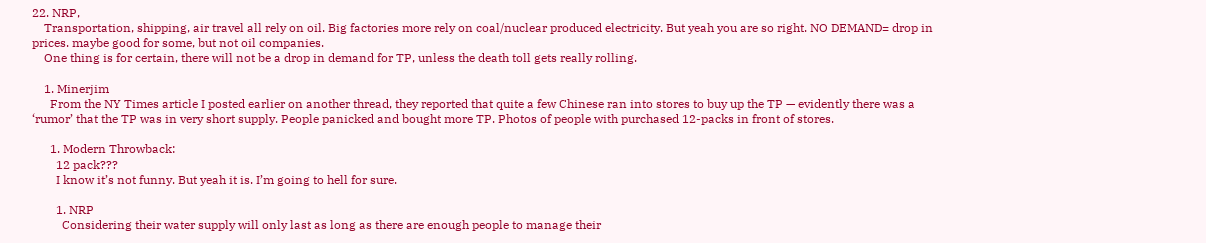22. NRP,
    Transportation, shipping, air travel all rely on oil. Big factories more rely on coal/nuclear produced electricity. But yeah you are so right. NO DEMAND= drop in prices. maybe good for some, but not oil companies.
    One thing is for certain, there will not be a drop in demand for TP, unless the death toll gets really rolling.

    1. Minerjim
      From the NY Times article I posted earlier on another thread, they reported that quite a few Chinese ran into stores to buy up the TP — evidently there was a ‘rumor’ that the TP was in very short supply. People panicked and bought more TP. Photos of people with purchased 12-packs in front of stores.

      1. Modern Throwback:
        12 pack???
        I know it’s not funny. But yeah it is. I’m going to hell for sure.

        1. NRP
          Considering their water supply will only last as long as there are enough people to manage their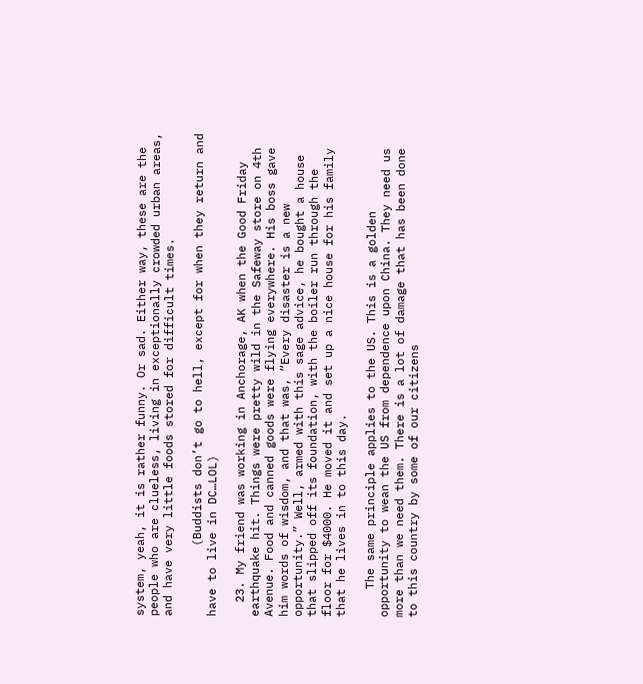system, yeah, it is rather funny. Or sad. Either way, these are the people who are clueless, living in exceptionally crowded urban areas, and have very little foods stored for difficult times.

          (Buddists don’t go to hell, except for when they return and have to live in DC…LOL)

  23. My friend was working in Anchorage, AK when the Good Friday earthquake hit. Things were pretty wild in the Safeway store on 4th Avenue. Food and canned goods were flying everywhere. His boss gave him words of wisdom, and that was, “Every disaster is a new opportunity.” Well, armed with this sage advice, he bought a house that slipped off its foundation, with the boiler run through the floor for $4000. He moved it and set up a nice house for his family that he lives in to this day.

    The same principle applies to the US. This is a golden opportunity to wean the US from dependence upon China. They need us more than we need them. There is a lot of damage that has been done to this country by some of our citizens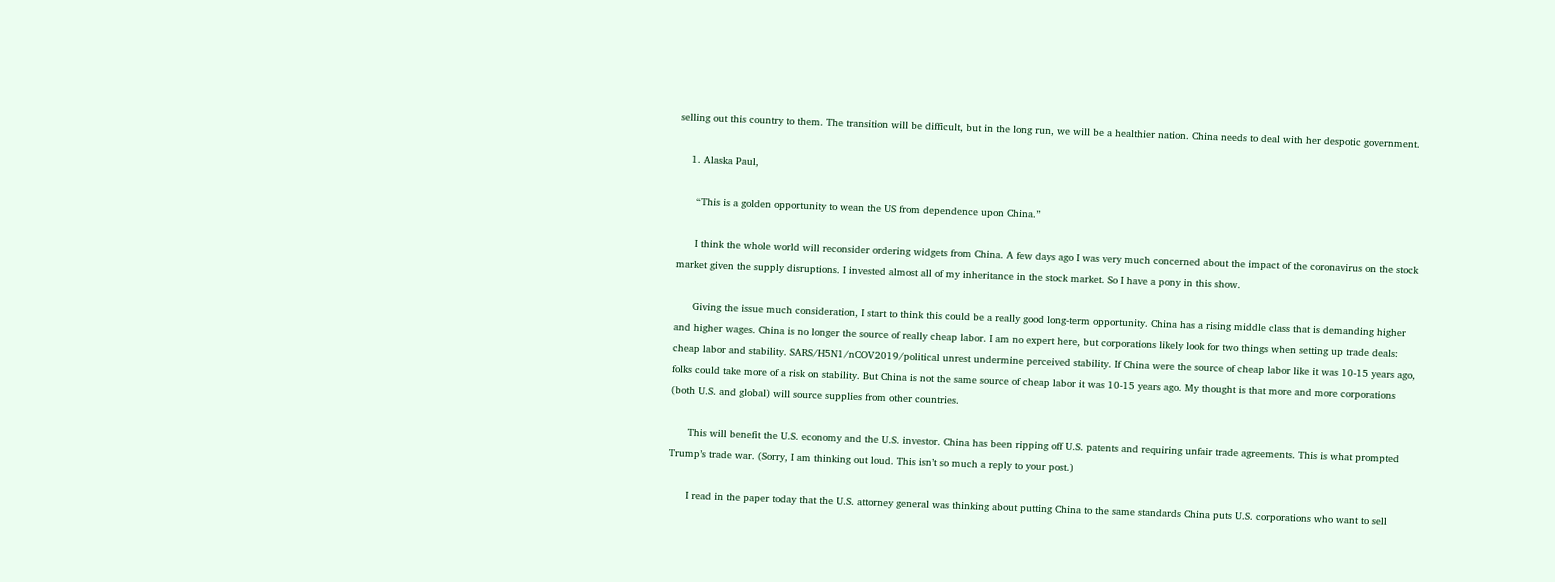selling out this country to them. The transition will be difficult, but in the long run, we will be a healthier nation. China needs to deal with her despotic government.

    1. Alaska Paul,

      “This is a golden opportunity to wean the US from dependence upon China.”

      I think the whole world will reconsider ordering widgets from China. A few days ago I was very much concerned about the impact of the coronavirus on the stock market given the supply disruptions. I invested almost all of my inheritance in the stock market. So I have a pony in this show.

      Giving the issue much consideration, I start to think this could be a really good long-term opportunity. China has a rising middle class that is demanding higher and higher wages. China is no longer the source of really cheap labor. I am no expert here, but corporations likely look for two things when setting up trade deals: cheap labor and stability. SARS/H5N1/nCOV2019/political unrest undermine perceived stability. If China were the source of cheap labor like it was 10-15 years ago, folks could take more of a risk on stability. But China is not the same source of cheap labor it was 10-15 years ago. My thought is that more and more corporations (both U.S. and global) will source supplies from other countries.

      This will benefit the U.S. economy and the U.S. investor. China has been ripping off U.S. patents and requiring unfair trade agreements. This is what prompted Trump’s trade war. (Sorry, I am thinking out loud. This isn’t so much a reply to your post.)

      I read in the paper today that the U.S. attorney general was thinking about putting China to the same standards China puts U.S. corporations who want to sell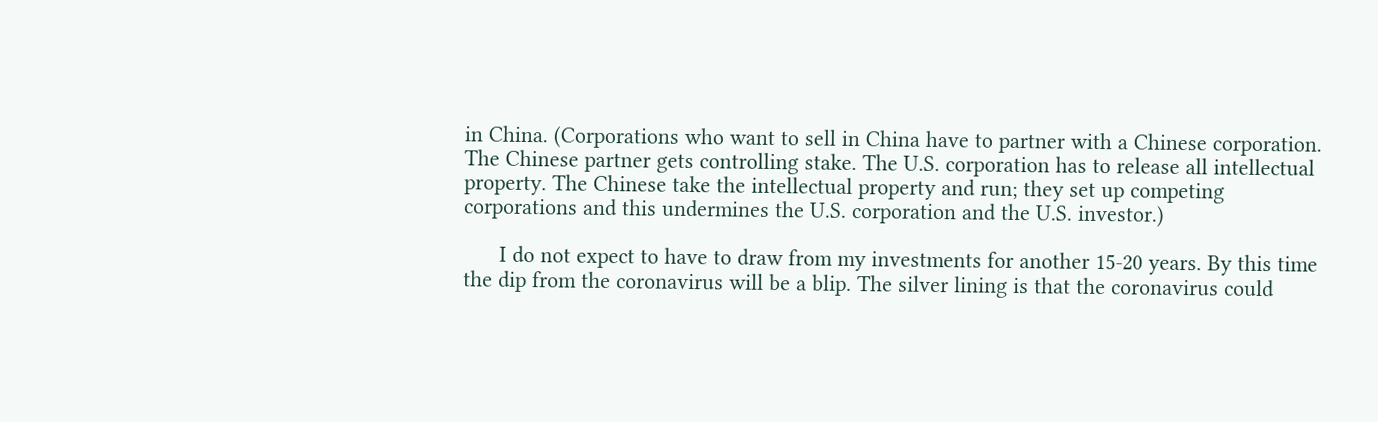in China. (Corporations who want to sell in China have to partner with a Chinese corporation. The Chinese partner gets controlling stake. The U.S. corporation has to release all intellectual property. The Chinese take the intellectual property and run; they set up competing corporations and this undermines the U.S. corporation and the U.S. investor.)

      I do not expect to have to draw from my investments for another 15-20 years. By this time the dip from the coronavirus will be a blip. The silver lining is that the coronavirus could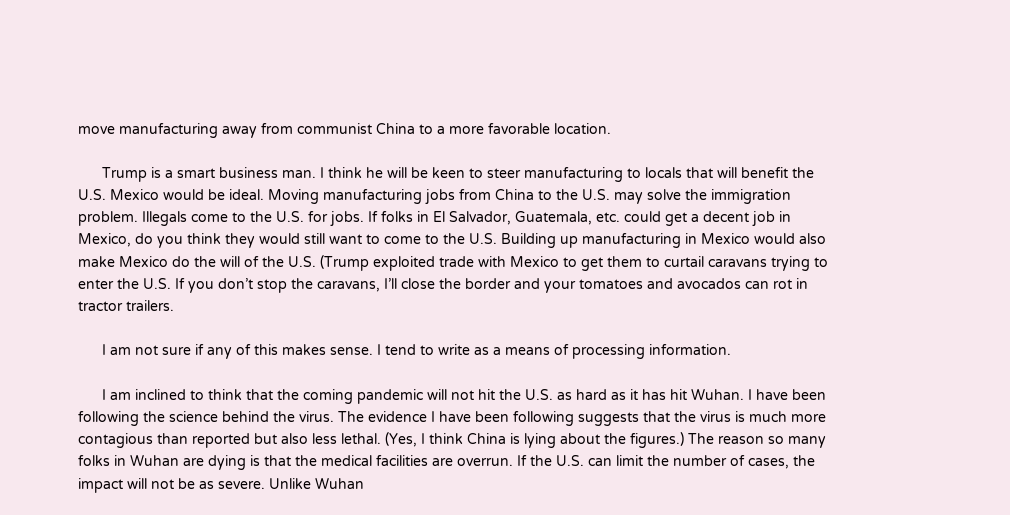move manufacturing away from communist China to a more favorable location.

      Trump is a smart business man. I think he will be keen to steer manufacturing to locals that will benefit the U.S. Mexico would be ideal. Moving manufacturing jobs from China to the U.S. may solve the immigration problem. Illegals come to the U.S. for jobs. If folks in El Salvador, Guatemala, etc. could get a decent job in Mexico, do you think they would still want to come to the U.S. Building up manufacturing in Mexico would also make Mexico do the will of the U.S. (Trump exploited trade with Mexico to get them to curtail caravans trying to enter the U.S. If you don’t stop the caravans, I’ll close the border and your tomatoes and avocados can rot in tractor trailers.

      I am not sure if any of this makes sense. I tend to write as a means of processing information.

      I am inclined to think that the coming pandemic will not hit the U.S. as hard as it has hit Wuhan. I have been following the science behind the virus. The evidence I have been following suggests that the virus is much more contagious than reported but also less lethal. (Yes, I think China is lying about the figures.) The reason so many folks in Wuhan are dying is that the medical facilities are overrun. If the U.S. can limit the number of cases, the impact will not be as severe. Unlike Wuhan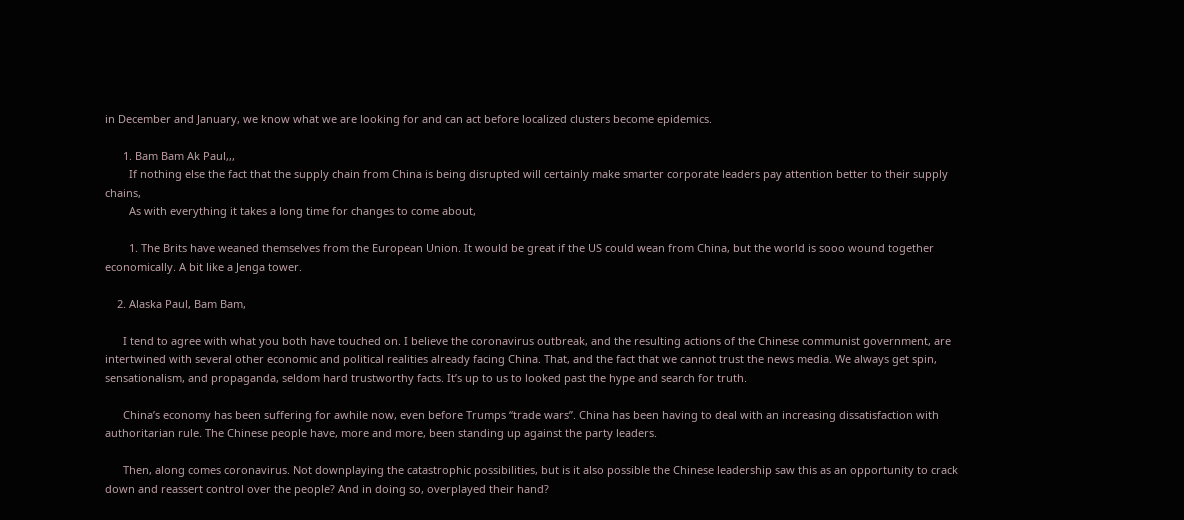in December and January, we know what we are looking for and can act before localized clusters become epidemics.

      1. Bam Bam Ak Paul,,,
        If nothing else the fact that the supply chain from China is being disrupted will certainly make smarter corporate leaders pay attention better to their supply chains,
        As with everything it takes a long time for changes to come about,

        1. The Brits have weaned themselves from the European Union. It would be great if the US could wean from China, but the world is sooo wound together economically. A bit like a Jenga tower.

    2. Alaska Paul, Bam Bam,

      I tend to agree with what you both have touched on. I believe the coronavirus outbreak, and the resulting actions of the Chinese communist government, are intertwined with several other economic and political realities already facing China. That, and the fact that we cannot trust the news media. We always get spin, sensationalism, and propaganda, seldom hard trustworthy facts. It’s up to us to looked past the hype and search for truth.

      China’s economy has been suffering for awhile now, even before Trumps “trade wars”. China has been having to deal with an increasing dissatisfaction with authoritarian rule. The Chinese people have, more and more, been standing up against the party leaders.

      Then, along comes coronavirus. Not downplaying the catastrophic possibilities, but is it also possible the Chinese leadership saw this as an opportunity to crack down and reassert control over the people? And in doing so, overplayed their hand?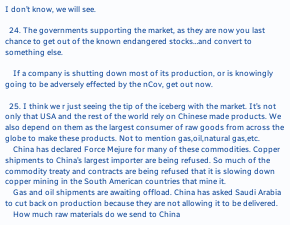I don’t know, we will see.

  24. The governments supporting the market, as they are now you last chance to get out of the known endangered stocks…and convert to something else.

    If a company is shutting down most of its production, or is knowingly going to be adversely effected by the nCov, get out now.

  25. I think we r just seeing the tip of the iceberg with the market. It’s not only that USA and the rest of the world rely on Chinese made products. We also depend on them as the largest consumer of raw goods from across the globe to make these products. Not to mention gas,oil,natural gas,etc.
    China has declared Force Mejure for many of these commodities. Copper shipments to China’s largest importer are being refused. So much of the commodity treaty and contracts are being refused that it is slowing down copper mining in the South American countries that mine it.
    Gas and oil shipments are awaiting offload. China has asked Saudi Arabia to cut back on production because they are not allowing it to be delivered.
    How much raw materials do we send to China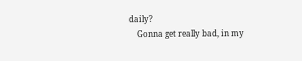daily?
    Gonna get really bad, in my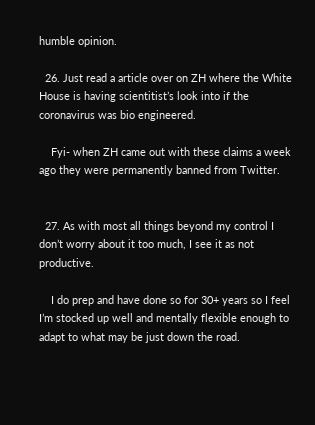humble opinion.

  26. Just read a article over on ZH where the White House is having scientitist’s look into if the coronavirus was bio engineered.

    Fyi- when ZH came out with these claims a week ago they were permanently banned from Twitter.


  27. As with most all things beyond my control I don’t worry about it too much, I see it as not productive.

    I do prep and have done so for 30+ years so I feel I’m stocked up well and mentally flexible enough to adapt to what may be just down the road.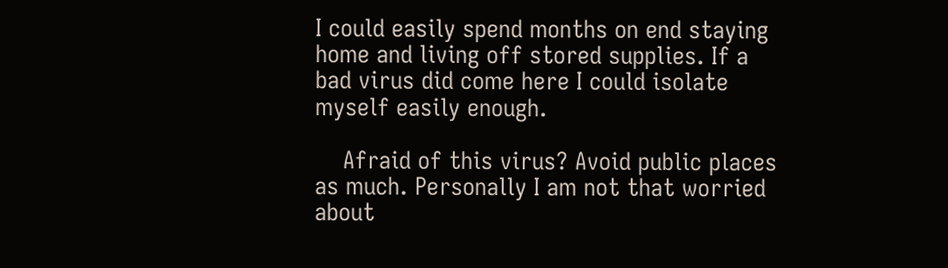I could easily spend months on end staying home and living off stored supplies. If a bad virus did come here I could isolate myself easily enough.

    Afraid of this virus? Avoid public places as much. Personally I am not that worried about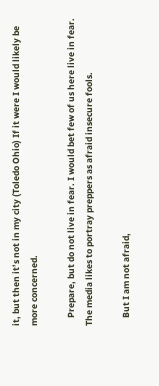it, but then it’s not in my city (Toledo Ohio) If it were I would likely be more concerned.

    Prepare, but do not live in fear. I would bet few of us here live in fear. The media likes to portray preppers as afraid insecure fools.

    But I am not afraid,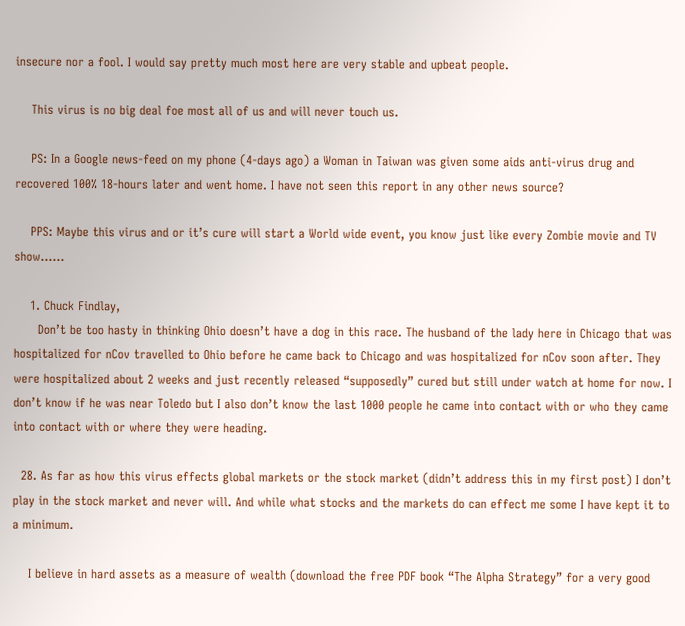insecure nor a fool. I would say pretty much most here are very stable and upbeat people.

    This virus is no big deal foe most all of us and will never touch us.

    PS: In a Google news-feed on my phone (4-days ago) a Woman in Taiwan was given some aids anti-virus drug and recovered 100% 18-hours later and went home. I have not seen this report in any other news source?

    PPS: Maybe this virus and or it’s cure will start a World wide event, you know just like every Zombie movie and TV show……

    1. Chuck Findlay,
      Don’t be too hasty in thinking Ohio doesn’t have a dog in this race. The husband of the lady here in Chicago that was hospitalized for nCov travelled to Ohio before he came back to Chicago and was hospitalized for nCov soon after. They were hospitalized about 2 weeks and just recently released “supposedly” cured but still under watch at home for now. I don’t know if he was near Toledo but I also don’t know the last 1000 people he came into contact with or who they came into contact with or where they were heading.

  28. As far as how this virus effects global markets or the stock market (didn’t address this in my first post) I don’t play in the stock market and never will. And while what stocks and the markets do can effect me some I have kept it to a minimum.

    I believe in hard assets as a measure of wealth (download the free PDF book “The Alpha Strategy” for a very good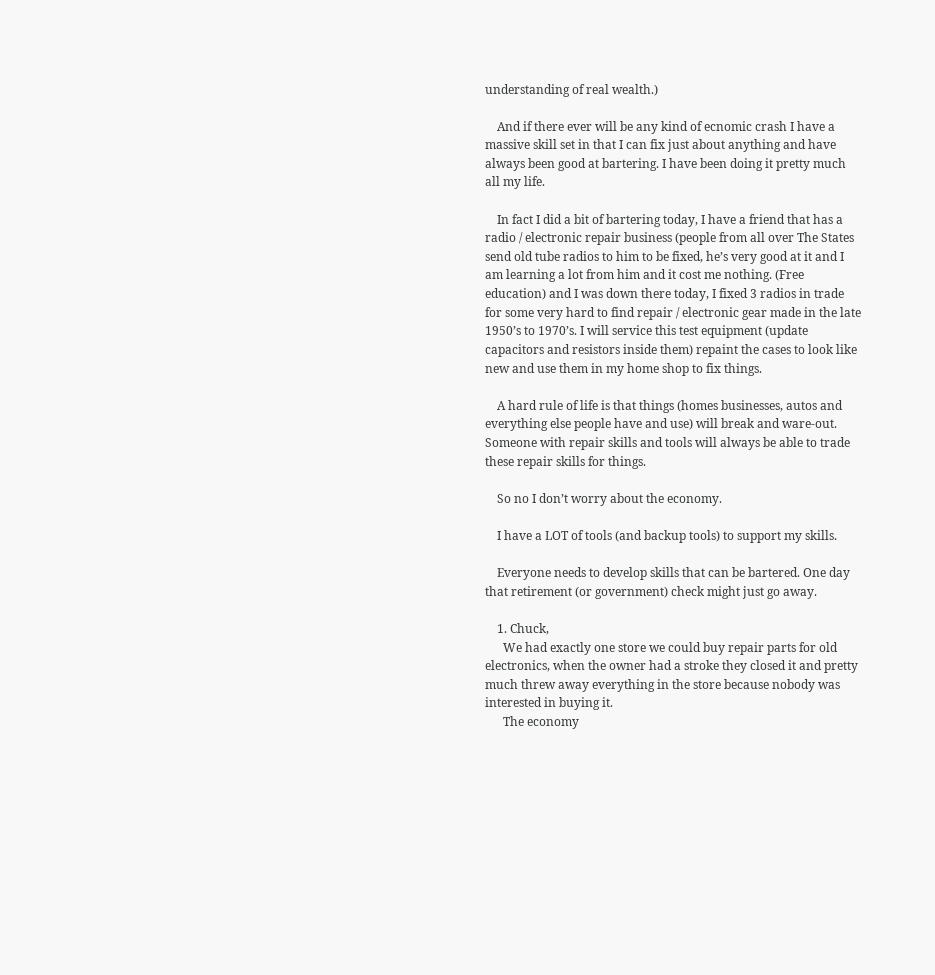understanding of real wealth.)

    And if there ever will be any kind of ecnomic crash I have a massive skill set in that I can fix just about anything and have always been good at bartering. I have been doing it pretty much all my life.

    In fact I did a bit of bartering today, I have a friend that has a radio / electronic repair business (people from all over The States send old tube radios to him to be fixed, he’s very good at it and I am learning a lot from him and it cost me nothing. (Free education) and I was down there today, I fixed 3 radios in trade for some very hard to find repair / electronic gear made in the late 1950’s to 1970’s. I will service this test equipment (update capacitors and resistors inside them) repaint the cases to look like new and use them in my home shop to fix things.

    A hard rule of life is that things (homes businesses, autos and everything else people have and use) will break and ware-out. Someone with repair skills and tools will always be able to trade these repair skills for things.

    So no I don’t worry about the economy.

    I have a LOT of tools (and backup tools) to support my skills.

    Everyone needs to develop skills that can be bartered. One day that retirement (or government) check might just go away.

    1. Chuck,
      We had exactly one store we could buy repair parts for old electronics, when the owner had a stroke they closed it and pretty much threw away everything in the store because nobody was interested in buying it.
      The economy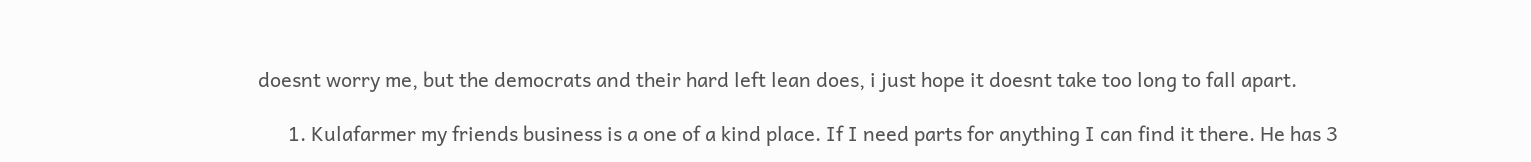doesnt worry me, but the democrats and their hard left lean does, i just hope it doesnt take too long to fall apart.

      1. Kulafarmer my friends business is a one of a kind place. If I need parts for anything I can find it there. He has 3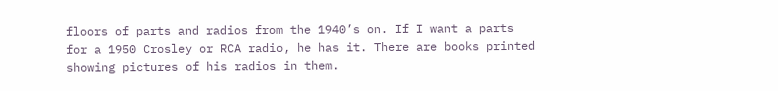floors of parts and radios from the 1940’s on. If I want a parts for a 1950 Crosley or RCA radio, he has it. There are books printed showing pictures of his radios in them.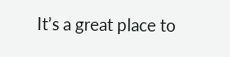It’s a great place to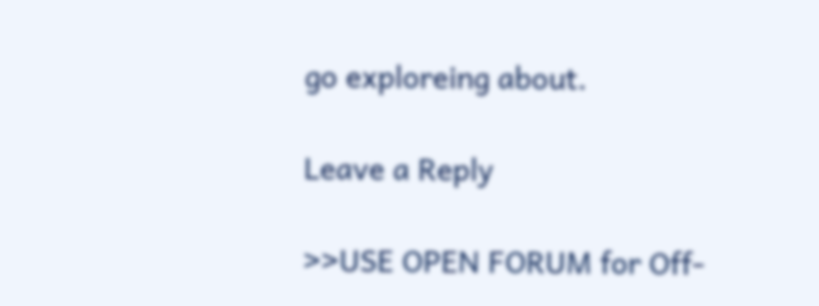go exploreing about.

Leave a Reply

>>USE OPEN FORUM for Off-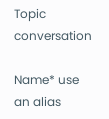Topic conversation

Name* use an alias